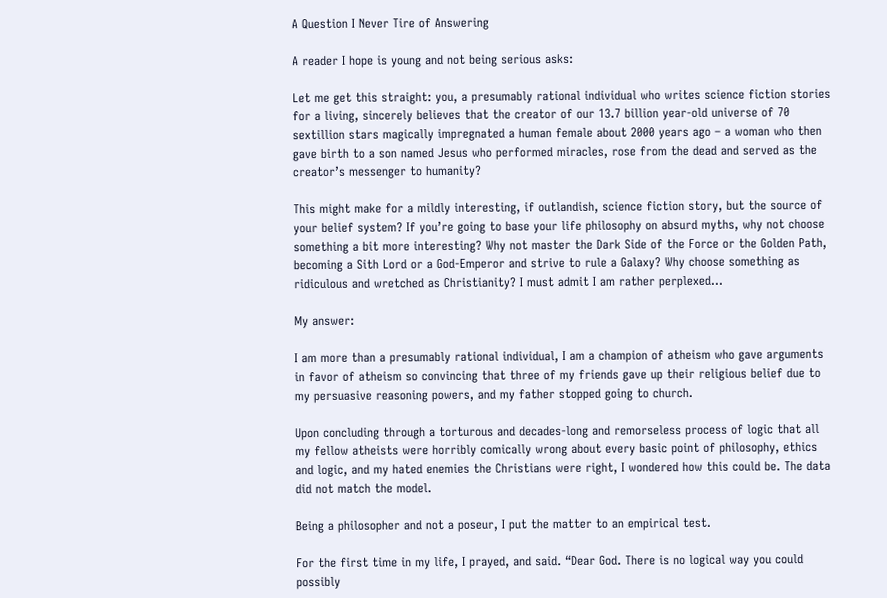A Question I Never Tire of Answering

A reader I hope is young and not being serious asks:

Let me get this straight: you, a presumably rational individual who writes science fiction stories for a living, sincerely believes that the creator of our 13.7 billion year-old universe of 70 sextillion stars magically impregnated a human female about 2000 years ago – a woman who then gave birth to a son named Jesus who performed miracles, rose from the dead and served as the creator’s messenger to humanity?

This might make for a mildly interesting, if outlandish, science fiction story, but the source of your belief system? If you’re going to base your life philosophy on absurd myths, why not choose something a bit more interesting? Why not master the Dark Side of the Force or the Golden Path, becoming a Sith Lord or a God-Emperor and strive to rule a Galaxy? Why choose something as ridiculous and wretched as Christianity? I must admit I am rather perplexed…

My answer:

I am more than a presumably rational individual, I am a champion of atheism who gave arguments in favor of atheism so convincing that three of my friends gave up their religious belief due to my persuasive reasoning powers, and my father stopped going to church.

Upon concluding through a torturous and decades-long and remorseless process of logic that all my fellow atheists were horribly comically wrong about every basic point of philosophy, ethics and logic, and my hated enemies the Christians were right, I wondered how this could be. The data did not match the model.

Being a philosopher and not a poseur, I put the matter to an empirical test.

For the first time in my life, I prayed, and said. “Dear God. There is no logical way you could possibly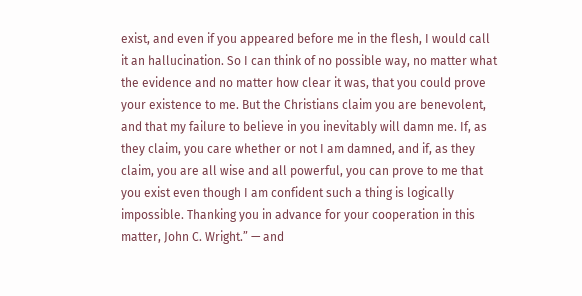exist, and even if you appeared before me in the flesh, I would call it an hallucination. So I can think of no possible way, no matter what the evidence and no matter how clear it was, that you could prove your existence to me. But the Christians claim you are benevolent, and that my failure to believe in you inevitably will damn me. If, as they claim, you care whether or not I am damned, and if, as they claim, you are all wise and all powerful, you can prove to me that you exist even though I am confident such a thing is logically impossible. Thanking you in advance for your cooperation in this matter, John C. Wright.” — and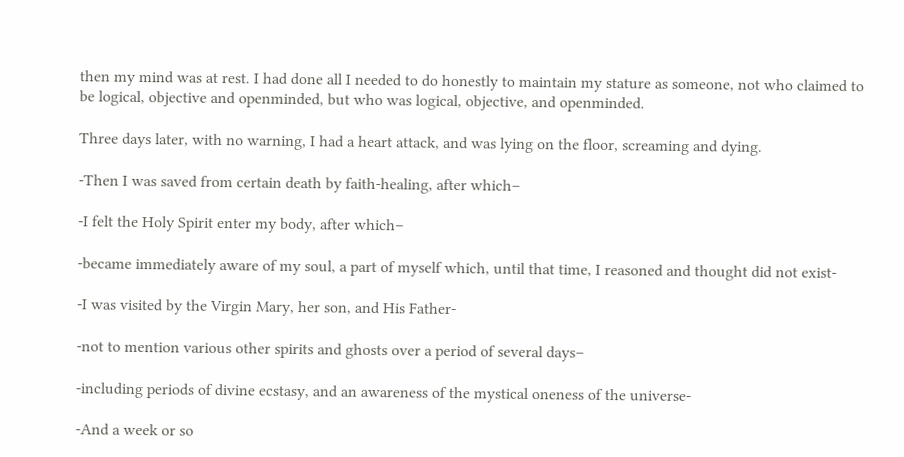then my mind was at rest. I had done all I needed to do honestly to maintain my stature as someone, not who claimed to be logical, objective and openminded, but who was logical, objective, and openminded.

Three days later, with no warning, I had a heart attack, and was lying on the floor, screaming and dying.

-Then I was saved from certain death by faith-healing, after which–

-I felt the Holy Spirit enter my body, after which–

-became immediately aware of my soul, a part of myself which, until that time, I reasoned and thought did not exist-

-I was visited by the Virgin Mary, her son, and His Father-

-not to mention various other spirits and ghosts over a period of several days–

-including periods of divine ecstasy, and an awareness of the mystical oneness of the universe-

-And a week or so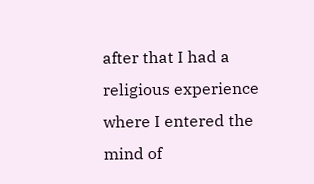after that I had a religious experience where I entered the mind of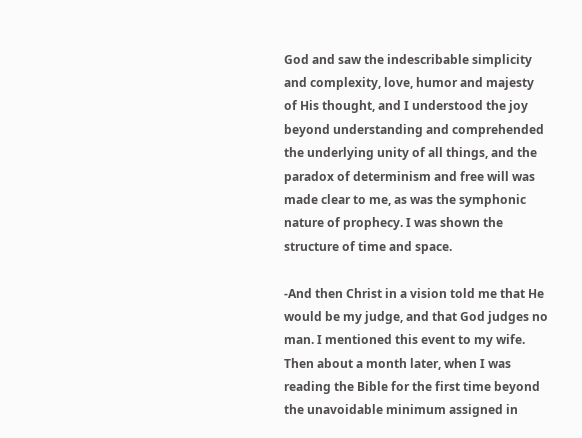God and saw the indescribable simplicity and complexity, love, humor and majesty of His thought, and I understood the joy beyond understanding and comprehended the underlying unity of all things, and the paradox of determinism and free will was made clear to me, as was the symphonic nature of prophecy. I was shown the structure of time and space.

-And then Christ in a vision told me that He would be my judge, and that God judges no man. I mentioned this event to my wife. Then about a month later, when I was reading the Bible for the first time beyond the unavoidable minimum assigned in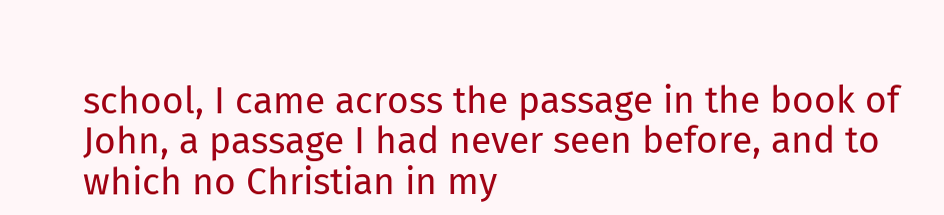school, I came across the passage in the book of John, a passage I had never seen before, and to which no Christian in my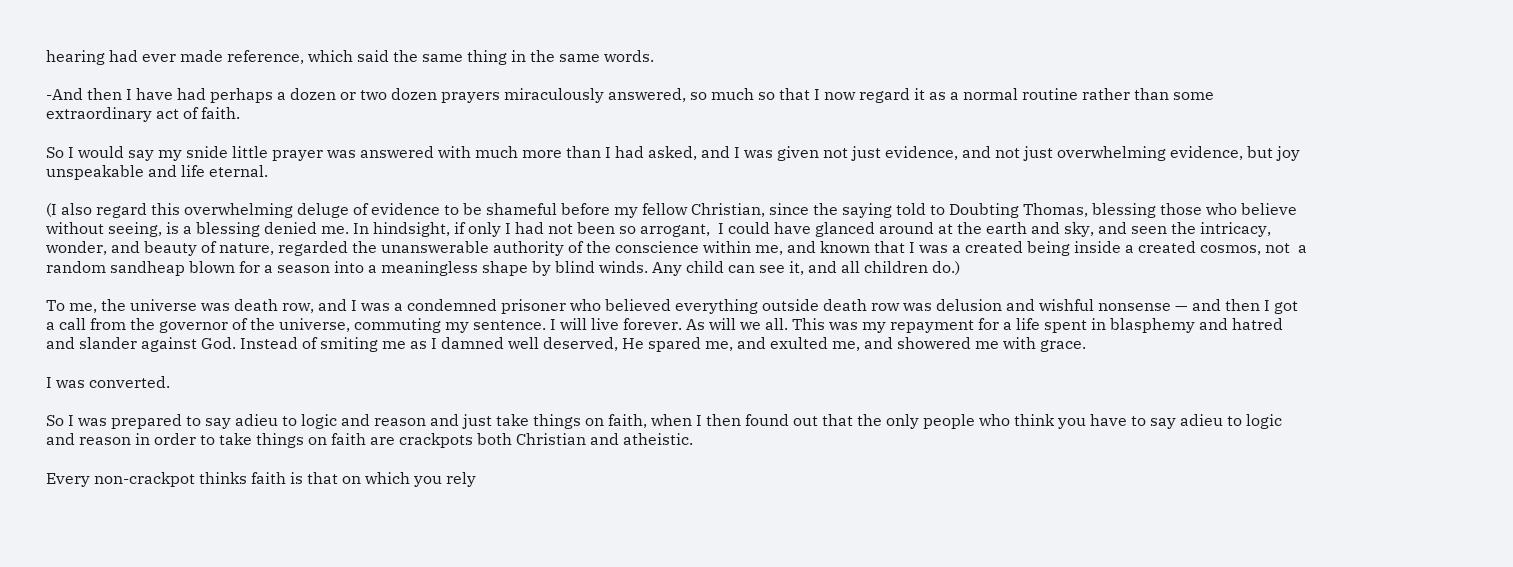hearing had ever made reference, which said the same thing in the same words.

-And then I have had perhaps a dozen or two dozen prayers miraculously answered, so much so that I now regard it as a normal routine rather than some extraordinary act of faith.

So I would say my snide little prayer was answered with much more than I had asked, and I was given not just evidence, and not just overwhelming evidence, but joy unspeakable and life eternal.

(I also regard this overwhelming deluge of evidence to be shameful before my fellow Christian, since the saying told to Doubting Thomas, blessing those who believe without seeing, is a blessing denied me. In hindsight, if only I had not been so arrogant,  I could have glanced around at the earth and sky, and seen the intricacy, wonder, and beauty of nature, regarded the unanswerable authority of the conscience within me, and known that I was a created being inside a created cosmos, not  a random sandheap blown for a season into a meaningless shape by blind winds. Any child can see it, and all children do.)

To me, the universe was death row, and I was a condemned prisoner who believed everything outside death row was delusion and wishful nonsense — and then I got a call from the governor of the universe, commuting my sentence. I will live forever. As will we all. This was my repayment for a life spent in blasphemy and hatred and slander against God. Instead of smiting me as I damned well deserved, He spared me, and exulted me, and showered me with grace.

I was converted.

So I was prepared to say adieu to logic and reason and just take things on faith, when I then found out that the only people who think you have to say adieu to logic and reason in order to take things on faith are crackpots both Christian and atheistic.

Every non-crackpot thinks faith is that on which you rely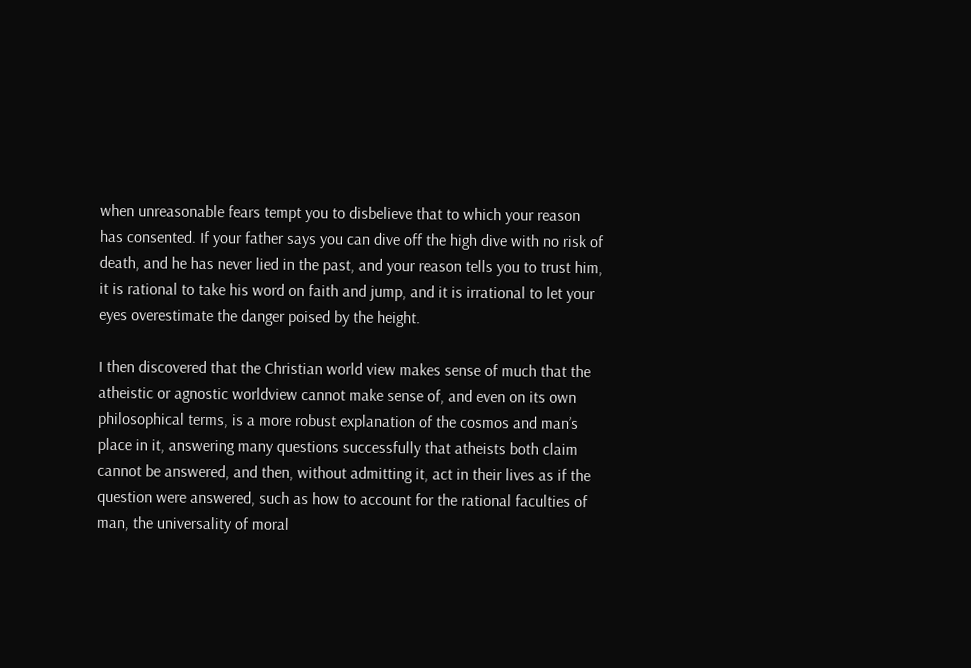when unreasonable fears tempt you to disbelieve that to which your reason has consented. If your father says you can dive off the high dive with no risk of death, and he has never lied in the past, and your reason tells you to trust him, it is rational to take his word on faith and jump, and it is irrational to let your eyes overestimate the danger poised by the height.

I then discovered that the Christian world view makes sense of much that the atheistic or agnostic worldview cannot make sense of, and even on its own philosophical terms, is a more robust explanation of the cosmos and man’s place in it, answering many questions successfully that atheists both claim cannot be answered, and then, without admitting it, act in their lives as if the question were answered, such as how to account for the rational faculties of man, the universality of moral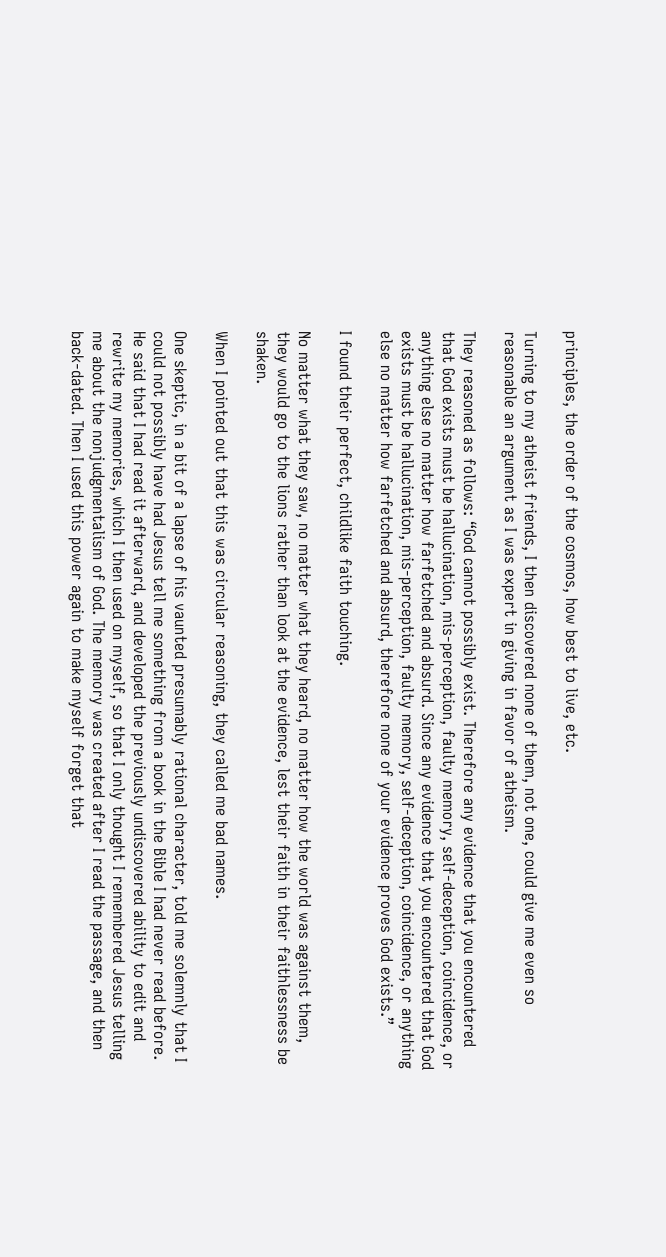principles, the order of the cosmos, how best to live, etc.

Turning to my atheist friends, I then discovered none of them, not one, could give me even so reasonable an argument as I was expert in giving in favor of atheism.

They reasoned as follows: “God cannot possibly exist. Therefore any evidence that you encountered that God exists must be hallucination, mis-perception, faulty memory, self-deception, coincidence, or anything else no matter how farfetched and absurd. Since any evidence that you encountered that God exists must be hallucination, mis-perception, faulty memory, self-deception, coincidence, or anything else no matter how farfetched and absurd, therefore none of your evidence proves God exists.”

I found their perfect, childlike faith touching.

No matter what they saw, no matter what they heard, no matter how the world was against them, they would go to the lions rather than look at the evidence, lest their faith in their faithlessness be shaken.

When I pointed out that this was circular reasoning, they called me bad names.

One skeptic, in a bit of a lapse of his vaunted presumably rational character, told me solemnly that I could not possibly have had Jesus tell me something from a book in the Bible I had never read before. He said that I had read it afterward, and developed the previously undiscovered ability to edit and rewrite my memories, which I then used on myself, so that I only thought I remembered Jesus telling me about the nonjudgmentalism of God. The memory was created after I read the passage, and then back-dated. Then I used this power again to make myself forget that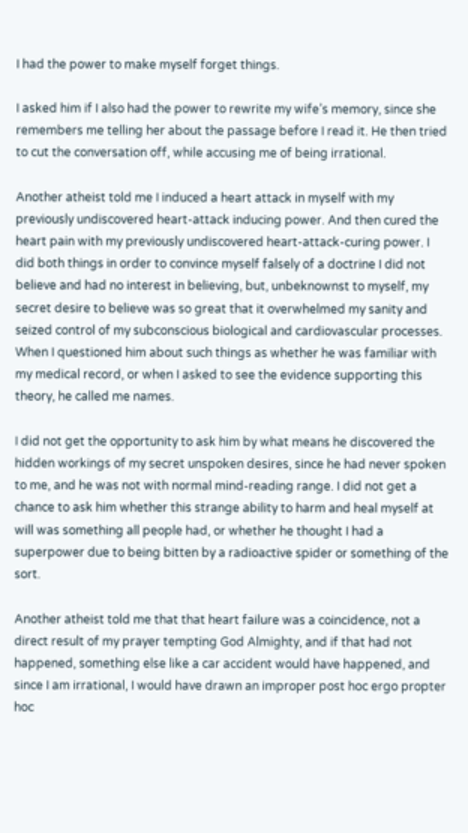I had the power to make myself forget things.

I asked him if I also had the power to rewrite my wife’s memory, since she remembers me telling her about the passage before I read it. He then tried to cut the conversation off, while accusing me of being irrational.

Another atheist told me I induced a heart attack in myself with my previously undiscovered heart-attack inducing power. And then cured the heart pain with my previously undiscovered heart-attack-curing power. I did both things in order to convince myself falsely of a doctrine I did not believe and had no interest in believing, but, unbeknownst to myself, my secret desire to believe was so great that it overwhelmed my sanity and seized control of my subconscious biological and cardiovascular processes. When I questioned him about such things as whether he was familiar with my medical record, or when I asked to see the evidence supporting this theory, he called me names.

I did not get the opportunity to ask him by what means he discovered the hidden workings of my secret unspoken desires, since he had never spoken to me, and he was not with normal mind-reading range. I did not get a chance to ask him whether this strange ability to harm and heal myself at will was something all people had, or whether he thought I had a superpower due to being bitten by a radioactive spider or something of the sort.

Another atheist told me that that heart failure was a coincidence, not a direct result of my prayer tempting God Almighty, and if that had not happened, something else like a car accident would have happened, and since I am irrational, I would have drawn an improper post hoc ergo propter hoc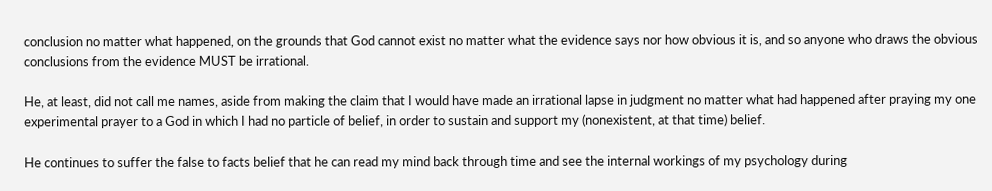conclusion no matter what happened, on the grounds that God cannot exist no matter what the evidence says nor how obvious it is, and so anyone who draws the obvious conclusions from the evidence MUST be irrational.

He, at least, did not call me names, aside from making the claim that I would have made an irrational lapse in judgment no matter what had happened after praying my one experimental prayer to a God in which I had no particle of belief, in order to sustain and support my (nonexistent, at that time) belief.

He continues to suffer the false to facts belief that he can read my mind back through time and see the internal workings of my psychology during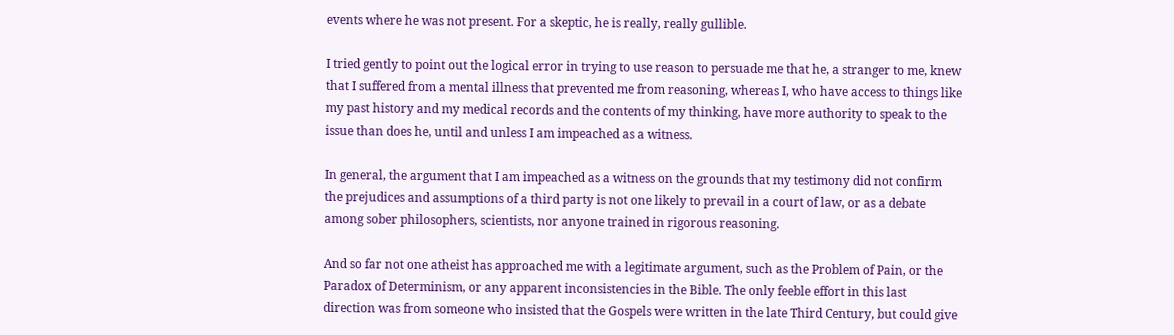events where he was not present. For a skeptic, he is really, really gullible.

I tried gently to point out the logical error in trying to use reason to persuade me that he, a stranger to me, knew that I suffered from a mental illness that prevented me from reasoning, whereas I, who have access to things like my past history and my medical records and the contents of my thinking, have more authority to speak to the issue than does he, until and unless I am impeached as a witness.

In general, the argument that I am impeached as a witness on the grounds that my testimony did not confirm the prejudices and assumptions of a third party is not one likely to prevail in a court of law, or as a debate among sober philosophers, scientists, nor anyone trained in rigorous reasoning.

And so far not one atheist has approached me with a legitimate argument, such as the Problem of Pain, or the Paradox of Determinism, or any apparent inconsistencies in the Bible. The only feeble effort in this last direction was from someone who insisted that the Gospels were written in the late Third Century, but could give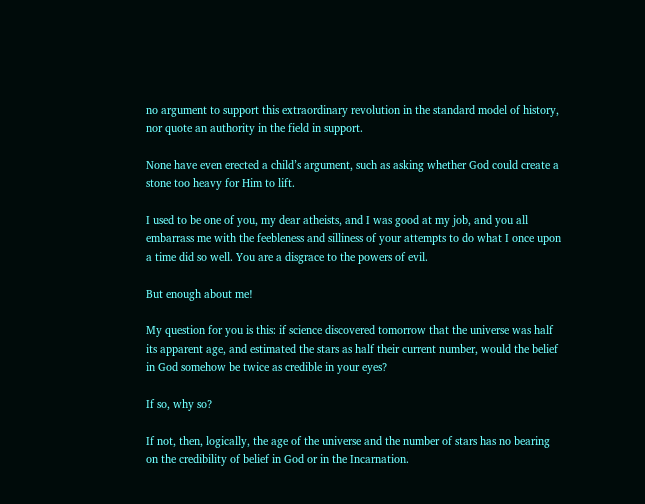no argument to support this extraordinary revolution in the standard model of history, nor quote an authority in the field in support.

None have even erected a child’s argument, such as asking whether God could create a stone too heavy for Him to lift.

I used to be one of you, my dear atheists, and I was good at my job, and you all embarrass me with the feebleness and silliness of your attempts to do what I once upon a time did so well. You are a disgrace to the powers of evil.

But enough about me!

My question for you is this: if science discovered tomorrow that the universe was half its apparent age, and estimated the stars as half their current number, would the belief in God somehow be twice as credible in your eyes?

If so, why so?

If not, then, logically, the age of the universe and the number of stars has no bearing on the credibility of belief in God or in the Incarnation.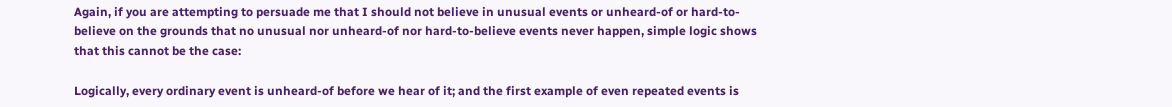Again, if you are attempting to persuade me that I should not believe in unusual events or unheard-of or hard-to-believe on the grounds that no unusual nor unheard-of nor hard-to-believe events never happen, simple logic shows that this cannot be the case:

Logically, every ordinary event is unheard-of before we hear of it; and the first example of even repeated events is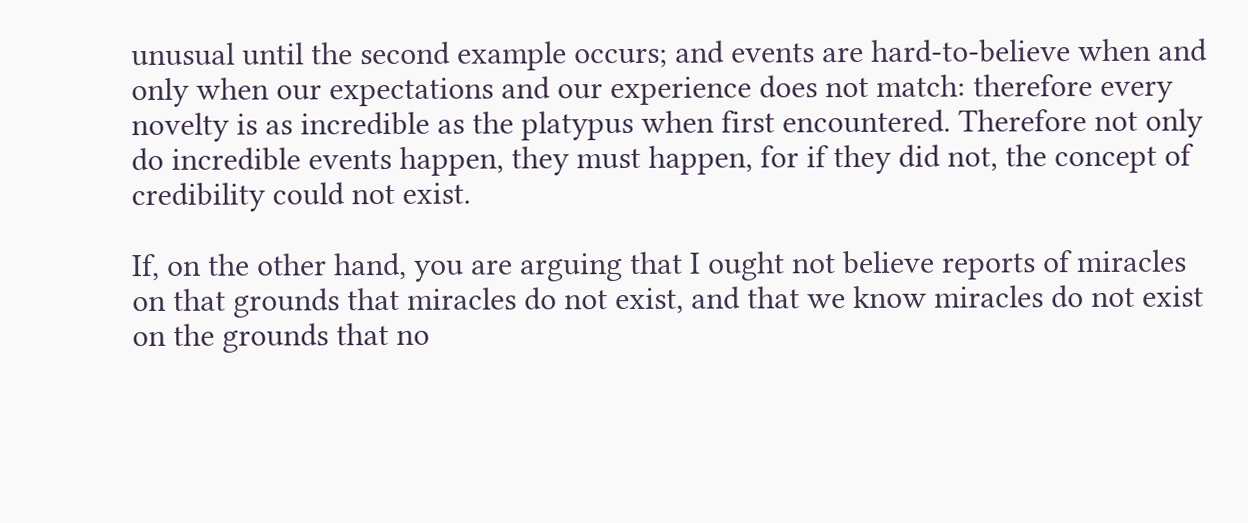unusual until the second example occurs; and events are hard-to-believe when and only when our expectations and our experience does not match: therefore every novelty is as incredible as the platypus when first encountered. Therefore not only do incredible events happen, they must happen, for if they did not, the concept of credibility could not exist.

If, on the other hand, you are arguing that I ought not believe reports of miracles on that grounds that miracles do not exist, and that we know miracles do not exist on the grounds that no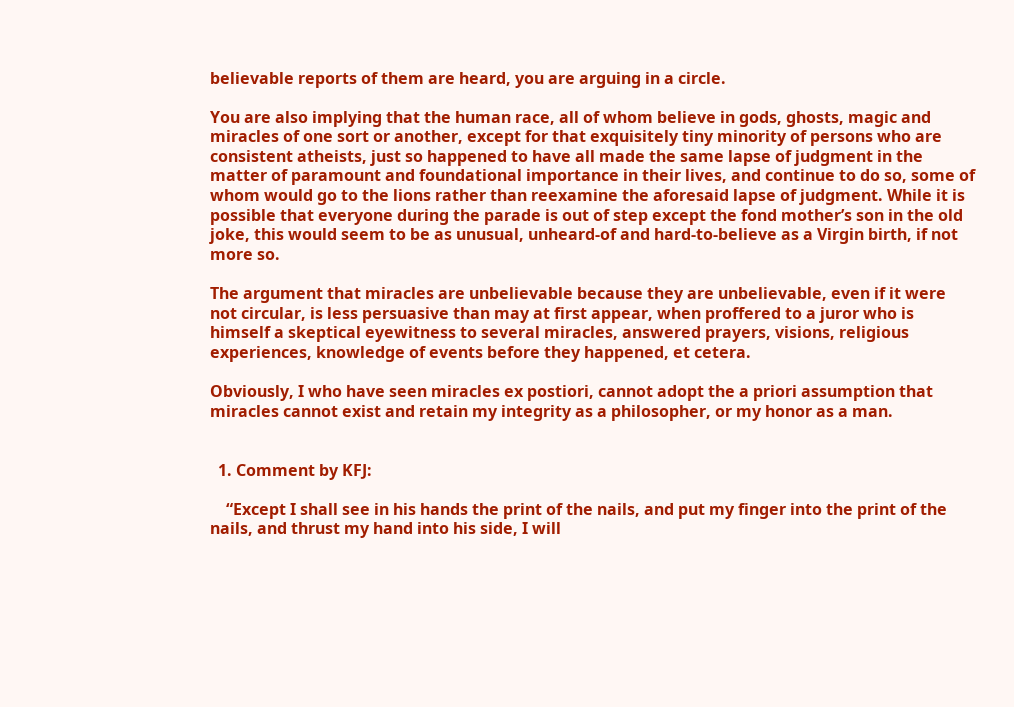believable reports of them are heard, you are arguing in a circle.

You are also implying that the human race, all of whom believe in gods, ghosts, magic and miracles of one sort or another, except for that exquisitely tiny minority of persons who are consistent atheists, just so happened to have all made the same lapse of judgment in the matter of paramount and foundational importance in their lives, and continue to do so, some of whom would go to the lions rather than reexamine the aforesaid lapse of judgment. While it is possible that everyone during the parade is out of step except the fond mother’s son in the old joke, this would seem to be as unusual, unheard-of and hard-to-believe as a Virgin birth, if not more so.

The argument that miracles are unbelievable because they are unbelievable, even if it were not circular, is less persuasive than may at first appear, when proffered to a juror who is himself a skeptical eyewitness to several miracles, answered prayers, visions, religious experiences, knowledge of events before they happened, et cetera.

Obviously, I who have seen miracles ex postiori, cannot adopt the a priori assumption that miracles cannot exist and retain my integrity as a philosopher, or my honor as a man.


  1. Comment by KFJ:

    “Except I shall see in his hands the print of the nails, and put my finger into the print of the nails, and thrust my hand into his side, I will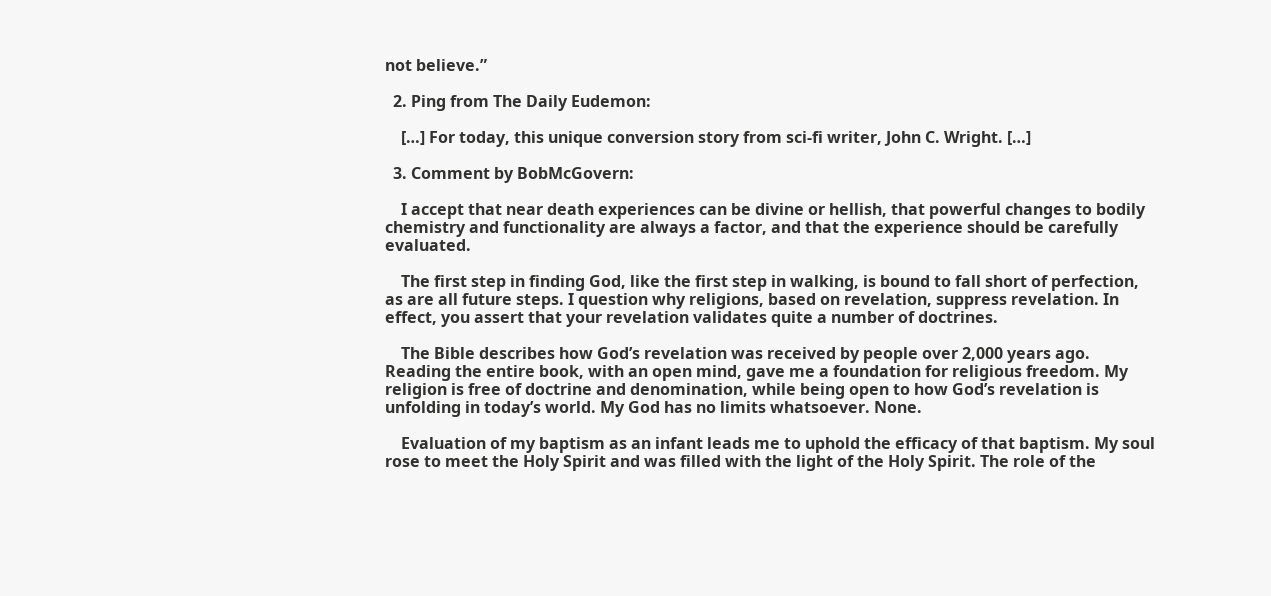not believe.”

  2. Ping from The Daily Eudemon:

    […] For today, this unique conversion story from sci-fi writer, John C. Wright. […]

  3. Comment by BobMcGovern:

    I accept that near death experiences can be divine or hellish, that powerful changes to bodily chemistry and functionality are always a factor, and that the experience should be carefully evaluated.

    The first step in finding God, like the first step in walking, is bound to fall short of perfection, as are all future steps. I question why religions, based on revelation, suppress revelation. In effect, you assert that your revelation validates quite a number of doctrines.

    The Bible describes how God’s revelation was received by people over 2,000 years ago. Reading the entire book, with an open mind, gave me a foundation for religious freedom. My religion is free of doctrine and denomination, while being open to how God’s revelation is unfolding in today’s world. My God has no limits whatsoever. None.

    Evaluation of my baptism as an infant leads me to uphold the efficacy of that baptism. My soul rose to meet the Holy Spirit and was filled with the light of the Holy Spirit. The role of the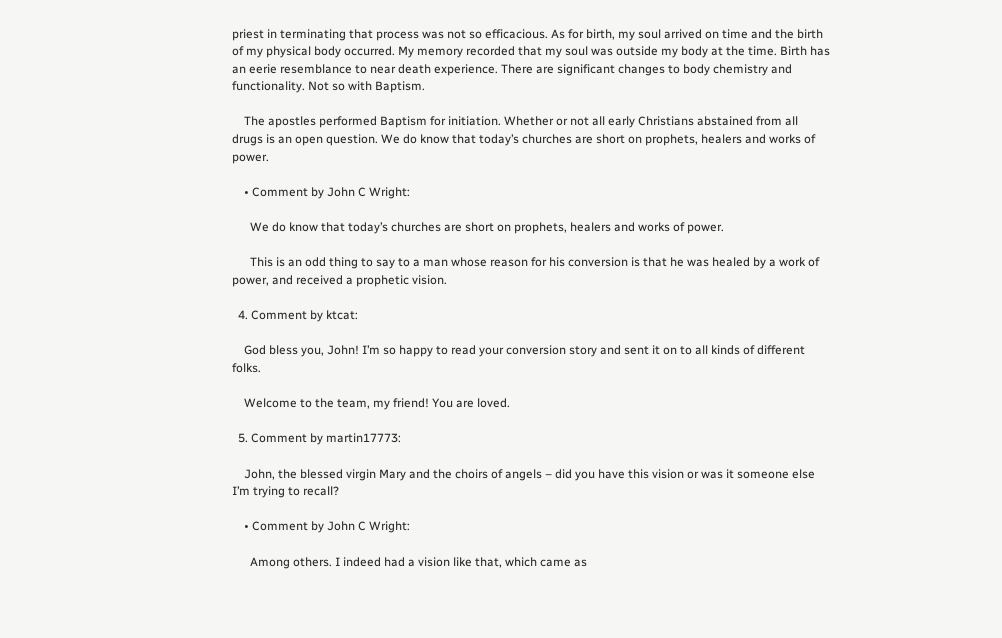priest in terminating that process was not so efficacious. As for birth, my soul arrived on time and the birth of my physical body occurred. My memory recorded that my soul was outside my body at the time. Birth has an eerie resemblance to near death experience. There are significant changes to body chemistry and functionality. Not so with Baptism.

    The apostles performed Baptism for initiation. Whether or not all early Christians abstained from all drugs is an open question. We do know that today’s churches are short on prophets, healers and works of power.

    • Comment by John C Wright:

      We do know that today’s churches are short on prophets, healers and works of power.

      This is an odd thing to say to a man whose reason for his conversion is that he was healed by a work of power, and received a prophetic vision.

  4. Comment by ktcat:

    God bless you, John! I’m so happy to read your conversion story and sent it on to all kinds of different folks.

    Welcome to the team, my friend! You are loved.

  5. Comment by martin17773:

    John, the blessed virgin Mary and the choirs of angels – did you have this vision or was it someone else I’m trying to recall?

    • Comment by John C Wright:

      Among others. I indeed had a vision like that, which came as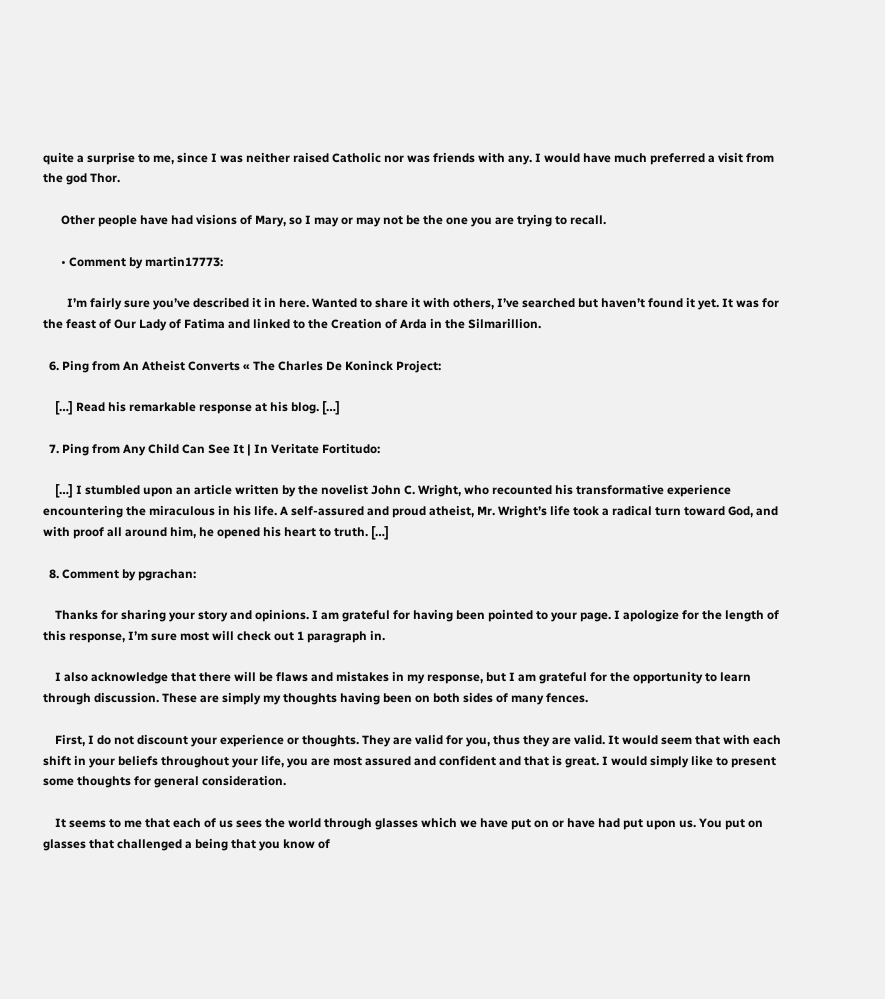quite a surprise to me, since I was neither raised Catholic nor was friends with any. I would have much preferred a visit from the god Thor.

      Other people have had visions of Mary, so I may or may not be the one you are trying to recall.

      • Comment by martin17773:

        I’m fairly sure you’ve described it in here. Wanted to share it with others, I’ve searched but haven’t found it yet. It was for the feast of Our Lady of Fatima and linked to the Creation of Arda in the Silmarillion.

  6. Ping from An Atheist Converts « The Charles De Koninck Project:

    […] Read his remarkable response at his blog. […]

  7. Ping from Any Child Can See It | In Veritate Fortitudo:

    […] I stumbled upon an article written by the novelist John C. Wright, who recounted his transformative experience encountering the miraculous in his life. A self-assured and proud atheist, Mr. Wright’s life took a radical turn toward God, and with proof all around him, he opened his heart to truth. […]

  8. Comment by pgrachan:

    Thanks for sharing your story and opinions. I am grateful for having been pointed to your page. I apologize for the length of this response, I’m sure most will check out 1 paragraph in.

    I also acknowledge that there will be flaws and mistakes in my response, but I am grateful for the opportunity to learn through discussion. These are simply my thoughts having been on both sides of many fences.

    First, I do not discount your experience or thoughts. They are valid for you, thus they are valid. It would seem that with each shift in your beliefs throughout your life, you are most assured and confident and that is great. I would simply like to present some thoughts for general consideration.

    It seems to me that each of us sees the world through glasses which we have put on or have had put upon us. You put on glasses that challenged a being that you know of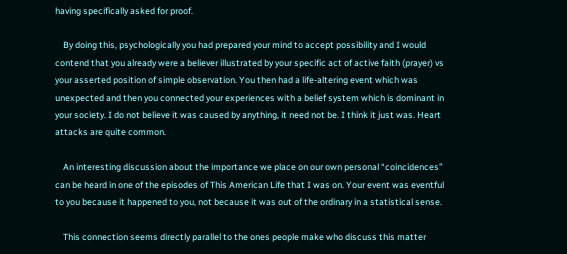having specifically asked for proof.

    By doing this, psychologically you had prepared your mind to accept possibility and I would contend that you already were a believer illustrated by your specific act of active faith (prayer) vs your asserted position of simple observation. You then had a life-altering event which was unexpected and then you connected your experiences with a belief system which is dominant in your society. I do not believe it was caused by anything, it need not be. I think it just was. Heart attacks are quite common.

    An interesting discussion about the importance we place on our own personal “coincidences” can be heard in one of the episodes of This American Life that I was on. Your event was eventful to you because it happened to you, not because it was out of the ordinary in a statistical sense.

    This connection seems directly parallel to the ones people make who discuss this matter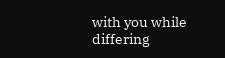with you while differing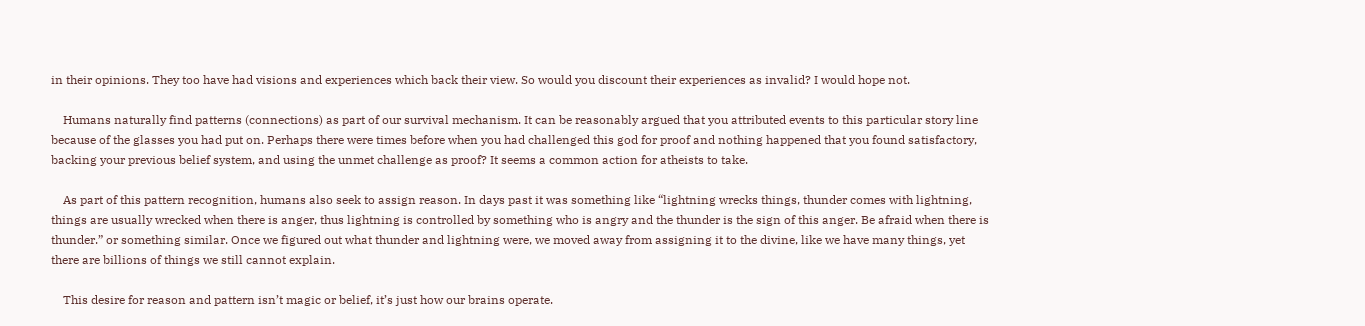in their opinions. They too have had visions and experiences which back their view. So would you discount their experiences as invalid? I would hope not.

    Humans naturally find patterns (connections) as part of our survival mechanism. It can be reasonably argued that you attributed events to this particular story line because of the glasses you had put on. Perhaps there were times before when you had challenged this god for proof and nothing happened that you found satisfactory, backing your previous belief system, and using the unmet challenge as proof? It seems a common action for atheists to take.

    As part of this pattern recognition, humans also seek to assign reason. In days past it was something like “lightning wrecks things, thunder comes with lightning, things are usually wrecked when there is anger, thus lightning is controlled by something who is angry and the thunder is the sign of this anger. Be afraid when there is thunder.” or something similar. Once we figured out what thunder and lightning were, we moved away from assigning it to the divine, like we have many things, yet there are billions of things we still cannot explain.

    This desire for reason and pattern isn’t magic or belief, it’s just how our brains operate.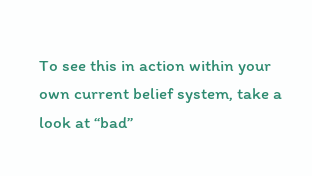To see this in action within your own current belief system, take a look at “bad”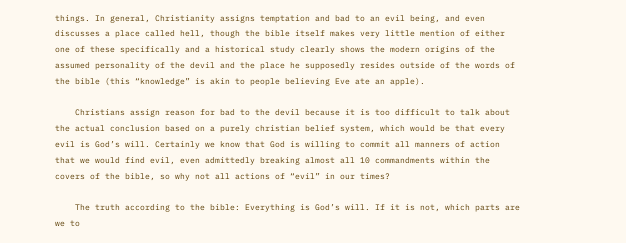things. In general, Christianity assigns temptation and bad to an evil being, and even discusses a place called hell, though the bible itself makes very little mention of either one of these specifically and a historical study clearly shows the modern origins of the assumed personality of the devil and the place he supposedly resides outside of the words of the bible (this “knowledge” is akin to people believing Eve ate an apple).

    Christians assign reason for bad to the devil because it is too difficult to talk about the actual conclusion based on a purely christian belief system, which would be that every evil is God’s will. Certainly we know that God is willing to commit all manners of action that we would find evil, even admittedly breaking almost all 10 commandments within the covers of the bible, so why not all actions of “evil” in our times?

    The truth according to the bible: Everything is God’s will. If it is not, which parts are we to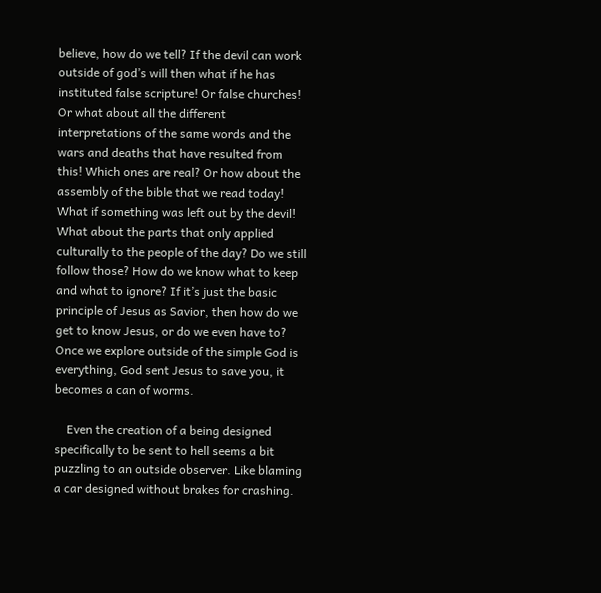believe, how do we tell? If the devil can work outside of god’s will then what if he has instituted false scripture! Or false churches! Or what about all the different interpretations of the same words and the wars and deaths that have resulted from this! Which ones are real? Or how about the assembly of the bible that we read today! What if something was left out by the devil! What about the parts that only applied culturally to the people of the day? Do we still follow those? How do we know what to keep and what to ignore? If it’s just the basic principle of Jesus as Savior, then how do we get to know Jesus, or do we even have to? Once we explore outside of the simple God is everything, God sent Jesus to save you, it becomes a can of worms.

    Even the creation of a being designed specifically to be sent to hell seems a bit puzzling to an outside observer. Like blaming a car designed without brakes for crashing.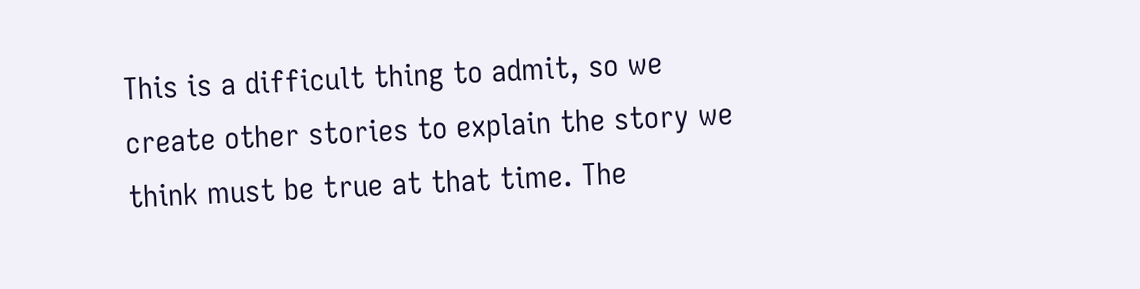This is a difficult thing to admit, so we create other stories to explain the story we think must be true at that time. The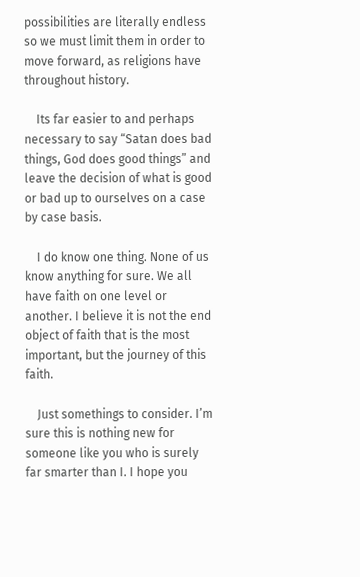possibilities are literally endless so we must limit them in order to move forward, as religions have throughout history.

    Its far easier to and perhaps necessary to say “Satan does bad things, God does good things” and leave the decision of what is good or bad up to ourselves on a case by case basis.

    I do know one thing. None of us know anything for sure. We all have faith on one level or another. I believe it is not the end object of faith that is the most important, but the journey of this faith.

    Just somethings to consider. I’m sure this is nothing new for someone like you who is surely far smarter than I. I hope you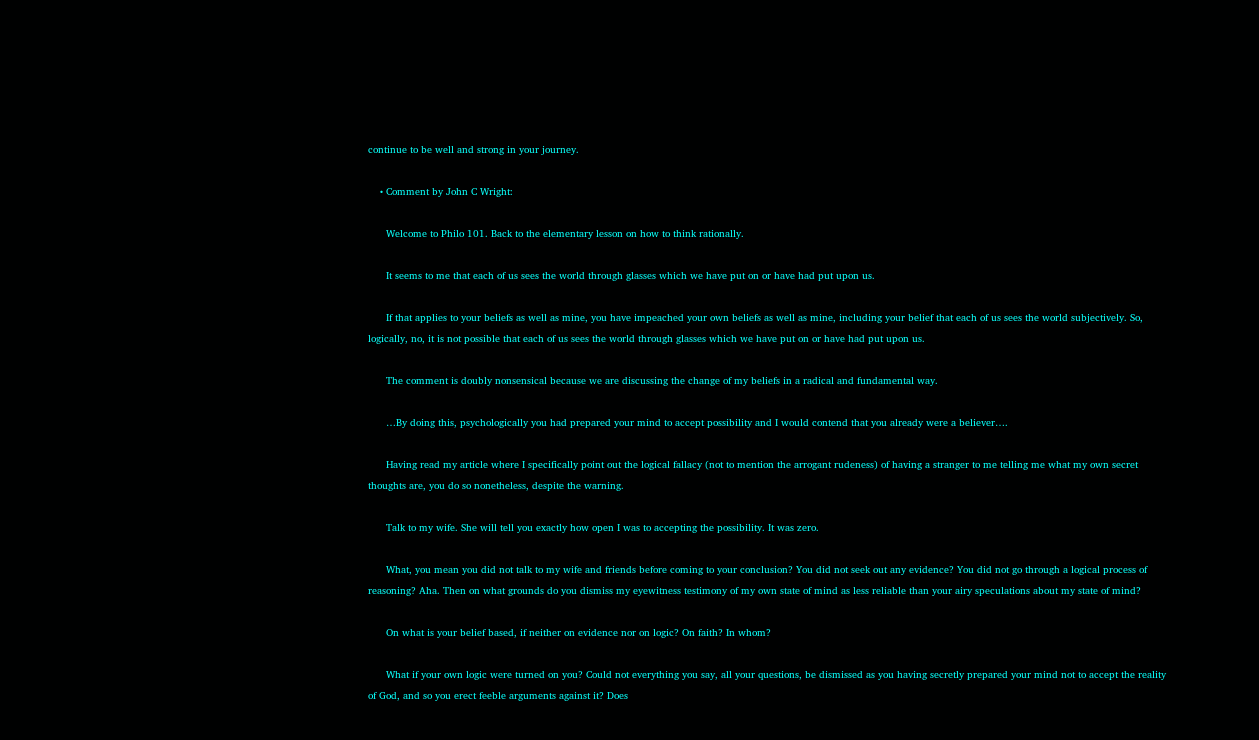continue to be well and strong in your journey.

    • Comment by John C Wright:

      Welcome to Philo 101. Back to the elementary lesson on how to think rationally.

      It seems to me that each of us sees the world through glasses which we have put on or have had put upon us.

      If that applies to your beliefs as well as mine, you have impeached your own beliefs as well as mine, including your belief that each of us sees the world subjectively. So, logically, no, it is not possible that each of us sees the world through glasses which we have put on or have had put upon us.

      The comment is doubly nonsensical because we are discussing the change of my beliefs in a radical and fundamental way.

      …By doing this, psychologically you had prepared your mind to accept possibility and I would contend that you already were a believer….

      Having read my article where I specifically point out the logical fallacy (not to mention the arrogant rudeness) of having a stranger to me telling me what my own secret thoughts are, you do so nonetheless, despite the warning.

      Talk to my wife. She will tell you exactly how open I was to accepting the possibility. It was zero.

      What, you mean you did not talk to my wife and friends before coming to your conclusion? You did not seek out any evidence? You did not go through a logical process of reasoning? Aha. Then on what grounds do you dismiss my eyewitness testimony of my own state of mind as less reliable than your airy speculations about my state of mind?

      On what is your belief based, if neither on evidence nor on logic? On faith? In whom?

      What if your own logic were turned on you? Could not everything you say, all your questions, be dismissed as you having secretly prepared your mind not to accept the reality of God, and so you erect feeble arguments against it? Does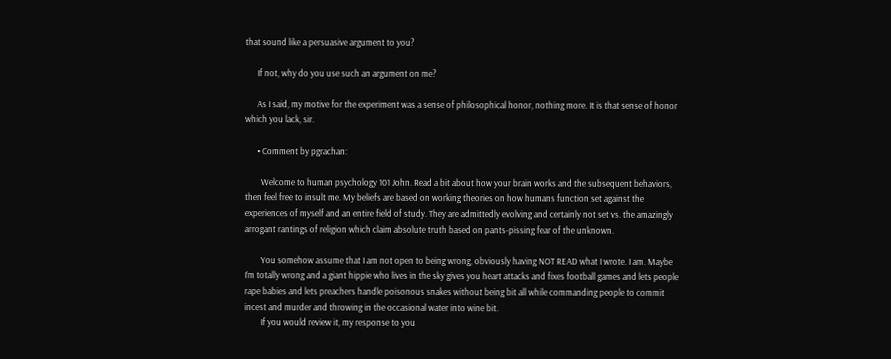that sound like a persuasive argument to you?

      If not, why do you use such an argument on me?

      As I said, my motive for the experiment was a sense of philosophical honor, nothing more. It is that sense of honor which you lack, sir.

      • Comment by pgrachan:

        Welcome to human psychology 101 John. Read a bit about how your brain works and the subsequent behaviors, then feel free to insult me. My beliefs are based on working theories on how humans function set against the experiences of myself and an entire field of study. They are admittedly evolving and certainly not set vs. the amazingly arrogant rantings of religion which claim absolute truth based on pants-pissing fear of the unknown.

        You somehow assume that I am not open to being wrong, obviously having NOT READ what I wrote. I am. Maybe I’m totally wrong and a giant hippie who lives in the sky gives you heart attacks and fixes football games and lets people rape babies and lets preachers handle poisonous snakes without being bit all while commanding people to commit incest and murder and throwing in the occasional water into wine bit.
        If you would review it, my response to you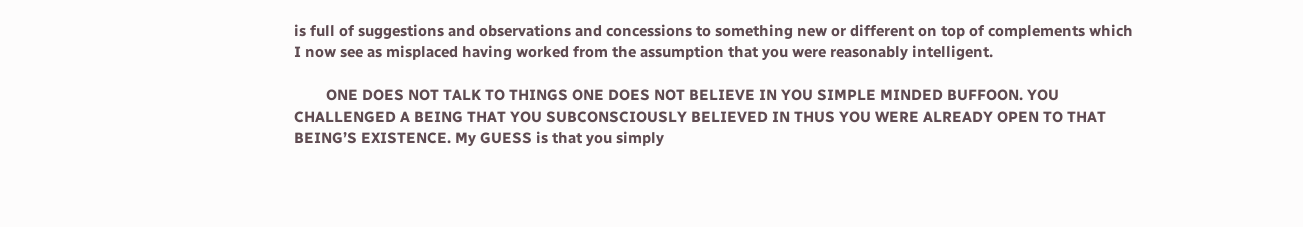is full of suggestions and observations and concessions to something new or different on top of complements which I now see as misplaced having worked from the assumption that you were reasonably intelligent.

        ONE DOES NOT TALK TO THINGS ONE DOES NOT BELIEVE IN YOU SIMPLE MINDED BUFFOON. YOU CHALLENGED A BEING THAT YOU SUBCONSCIOUSLY BELIEVED IN THUS YOU WERE ALREADY OPEN TO THAT BEING’S EXISTENCE. My GUESS is that you simply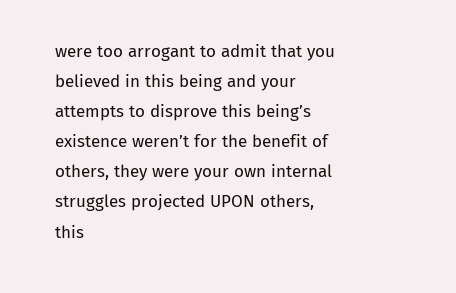were too arrogant to admit that you believed in this being and your attempts to disprove this being’s existence weren’t for the benefit of others, they were your own internal struggles projected UPON others, this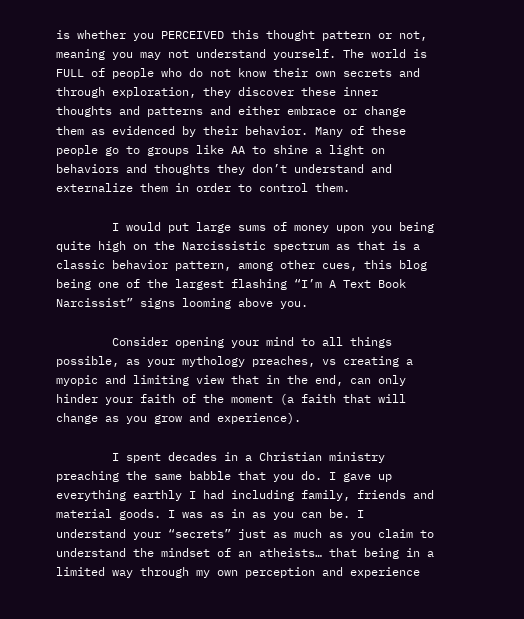is whether you PERCEIVED this thought pattern or not, meaning you may not understand yourself. The world is FULL of people who do not know their own secrets and through exploration, they discover these inner thoughts and patterns and either embrace or change them as evidenced by their behavior. Many of these people go to groups like AA to shine a light on behaviors and thoughts they don’t understand and externalize them in order to control them.

        I would put large sums of money upon you being quite high on the Narcissistic spectrum as that is a classic behavior pattern, among other cues, this blog being one of the largest flashing “I’m A Text Book Narcissist” signs looming above you.

        Consider opening your mind to all things possible, as your mythology preaches, vs creating a myopic and limiting view that in the end, can only hinder your faith of the moment (a faith that will change as you grow and experience).

        I spent decades in a Christian ministry preaching the same babble that you do. I gave up everything earthly I had including family, friends and material goods. I was as in as you can be. I understand your “secrets” just as much as you claim to understand the mindset of an atheists… that being in a limited way through my own perception and experience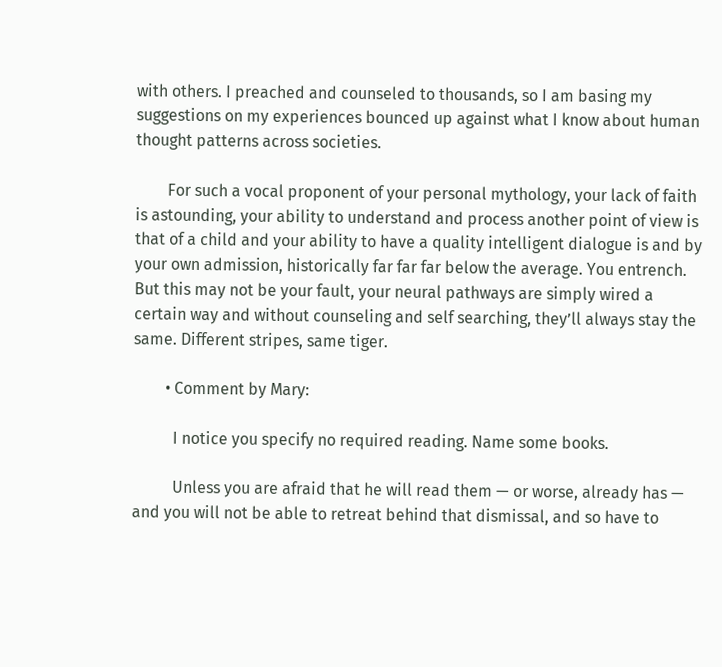with others. I preached and counseled to thousands, so I am basing my suggestions on my experiences bounced up against what I know about human thought patterns across societies.

        For such a vocal proponent of your personal mythology, your lack of faith is astounding, your ability to understand and process another point of view is that of a child and your ability to have a quality intelligent dialogue is and by your own admission, historically far far far below the average. You entrench. But this may not be your fault, your neural pathways are simply wired a certain way and without counseling and self searching, they’ll always stay the same. Different stripes, same tiger.

        • Comment by Mary:

          I notice you specify no required reading. Name some books.

          Unless you are afraid that he will read them — or worse, already has — and you will not be able to retreat behind that dismissal, and so have to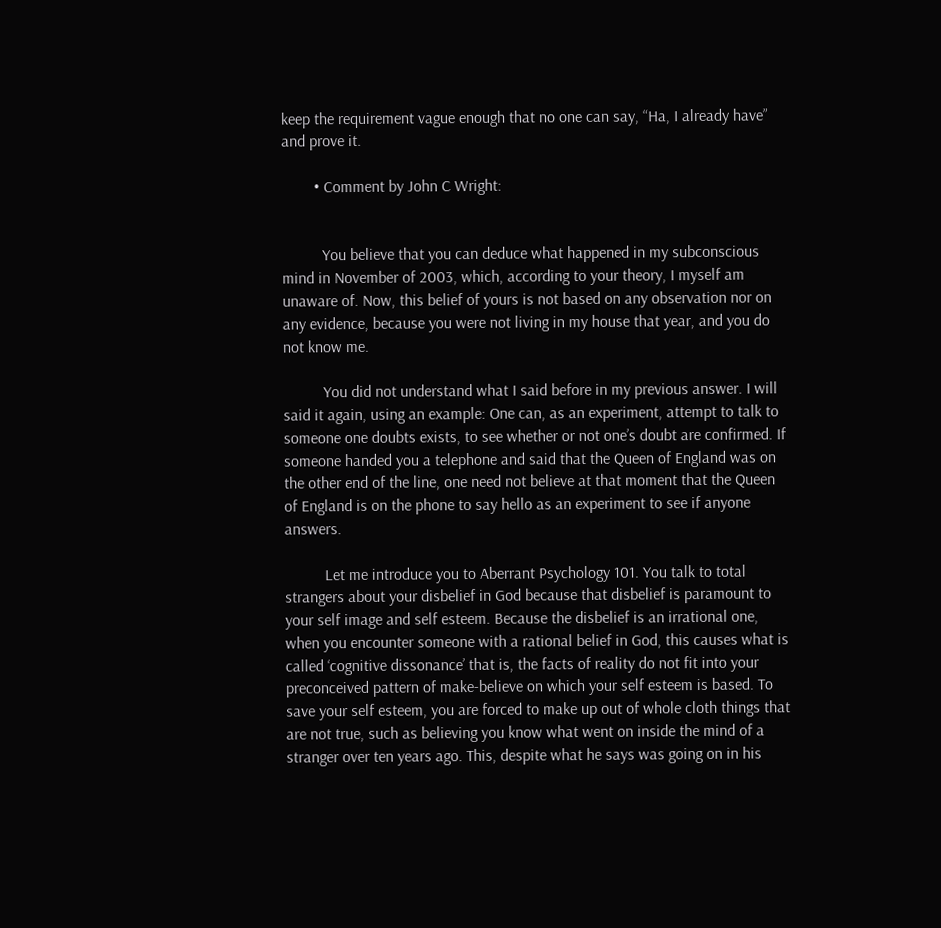keep the requirement vague enough that no one can say, “Ha, I already have” and prove it.

        • Comment by John C Wright:


          You believe that you can deduce what happened in my subconscious mind in November of 2003, which, according to your theory, I myself am unaware of. Now, this belief of yours is not based on any observation nor on any evidence, because you were not living in my house that year, and you do not know me.

          You did not understand what I said before in my previous answer. I will said it again, using an example: One can, as an experiment, attempt to talk to someone one doubts exists, to see whether or not one’s doubt are confirmed. If someone handed you a telephone and said that the Queen of England was on the other end of the line, one need not believe at that moment that the Queen of England is on the phone to say hello as an experiment to see if anyone answers.

          Let me introduce you to Aberrant Psychology 101. You talk to total strangers about your disbelief in God because that disbelief is paramount to your self image and self esteem. Because the disbelief is an irrational one, when you encounter someone with a rational belief in God, this causes what is called ‘cognitive dissonance’ that is, the facts of reality do not fit into your preconceived pattern of make-believe on which your self esteem is based. To save your self esteem, you are forced to make up out of whole cloth things that are not true, such as believing you know what went on inside the mind of a stranger over ten years ago. This, despite what he says was going on in his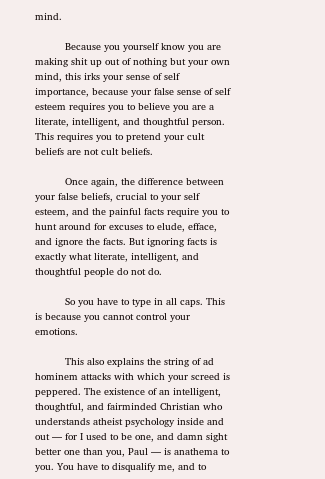mind.

          Because you yourself know you are making shit up out of nothing but your own mind, this irks your sense of self importance, because your false sense of self esteem requires you to believe you are a literate, intelligent, and thoughtful person. This requires you to pretend your cult beliefs are not cult beliefs.

          Once again, the difference between your false beliefs, crucial to your self esteem, and the painful facts require you to hunt around for excuses to elude, efface, and ignore the facts. But ignoring facts is exactly what literate, intelligent, and thoughtful people do not do.

          So you have to type in all caps. This is because you cannot control your emotions.

          This also explains the string of ad hominem attacks with which your screed is peppered. The existence of an intelligent, thoughtful, and fairminded Christian who understands atheist psychology inside and out — for I used to be one, and damn sight better one than you, Paul — is anathema to you. You have to disqualify me, and to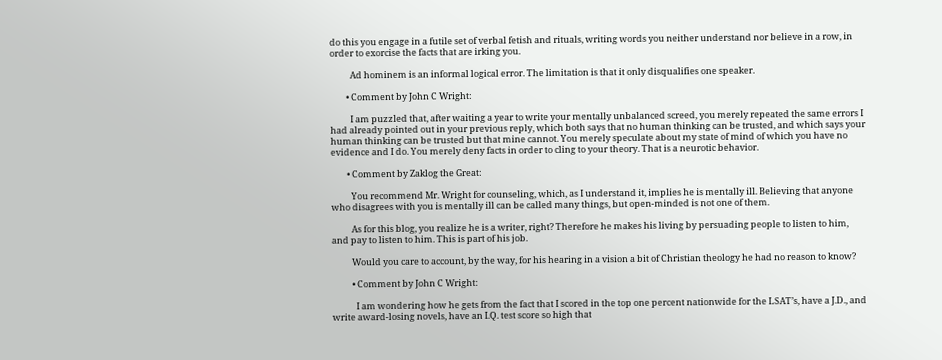do this you engage in a futile set of verbal fetish and rituals, writing words you neither understand nor believe in a row, in order to exorcise the facts that are irking you.

          Ad hominem is an informal logical error. The limitation is that it only disqualifies one speaker.

        • Comment by John C Wright:

          I am puzzled that, after waiting a year to write your mentally unbalanced screed, you merely repeated the same errors I had already pointed out in your previous reply, which both says that no human thinking can be trusted, and which says your human thinking can be trusted but that mine cannot. You merely speculate about my state of mind of which you have no evidence and I do. You merely deny facts in order to cling to your theory. That is a neurotic behavior.

        • Comment by Zaklog the Great:

          You recommend Mr. Wright for counseling, which, as I understand it, implies he is mentally ill. Believing that anyone who disagrees with you is mentally ill can be called many things, but open-minded is not one of them.

          As for this blog, you realize he is a writer, right? Therefore he makes his living by persuading people to listen to him, and pay to listen to him. This is part of his job.

          Would you care to account, by the way, for his hearing in a vision a bit of Christian theology he had no reason to know?

          • Comment by John C Wright:

            I am wondering how he gets from the fact that I scored in the top one percent nationwide for the LSAT’s, have a J.D., and write award-losing novels, have an I.Q. test score so high that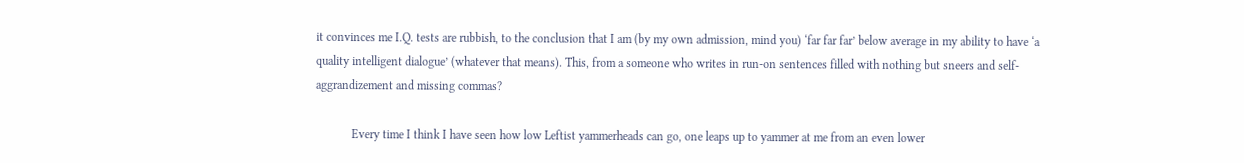it convinces me I.Q. tests are rubbish, to the conclusion that I am (by my own admission, mind you) ‘far far far’ below average in my ability to have ‘a quality intelligent dialogue’ (whatever that means). This, from a someone who writes in run-on sentences filled with nothing but sneers and self-aggrandizement and missing commas?

            Every time I think I have seen how low Leftist yammerheads can go, one leaps up to yammer at me from an even lower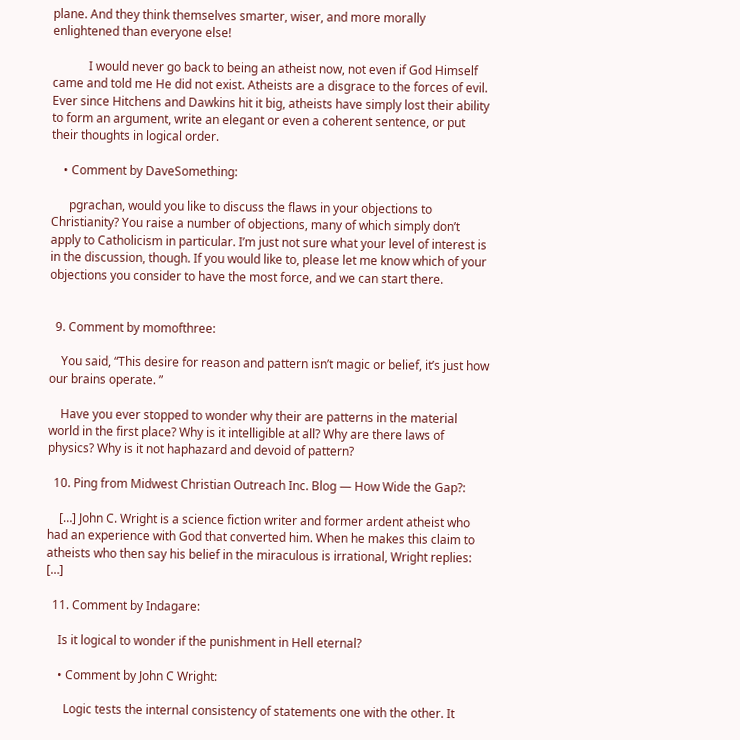plane. And they think themselves smarter, wiser, and more morally enlightened than everyone else!

            I would never go back to being an atheist now, not even if God Himself came and told me He did not exist. Atheists are a disgrace to the forces of evil. Ever since Hitchens and Dawkins hit it big, atheists have simply lost their ability to form an argument, write an elegant or even a coherent sentence, or put their thoughts in logical order.

    • Comment by DaveSomething:

      pgrachan, would you like to discuss the flaws in your objections to Christianity? You raise a number of objections, many of which simply don’t apply to Catholicism in particular. I’m just not sure what your level of interest is in the discussion, though. If you would like to, please let me know which of your objections you consider to have the most force, and we can start there.


  9. Comment by momofthree:

    You said, “This desire for reason and pattern isn’t magic or belief, it’s just how our brains operate. ”

    Have you ever stopped to wonder why their are patterns in the material world in the first place? Why is it intelligible at all? Why are there laws of physics? Why is it not haphazard and devoid of pattern?

  10. Ping from Midwest Christian Outreach Inc. Blog — How Wide the Gap?:

    […] John C. Wright is a science fiction writer and former ardent atheist who had an experience with God that converted him. When he makes this claim to atheists who then say his belief in the miraculous is irrational, Wright replies: […]

  11. Comment by Indagare:

    Is it logical to wonder if the punishment in Hell eternal?

    • Comment by John C Wright:

      Logic tests the internal consistency of statements one with the other. It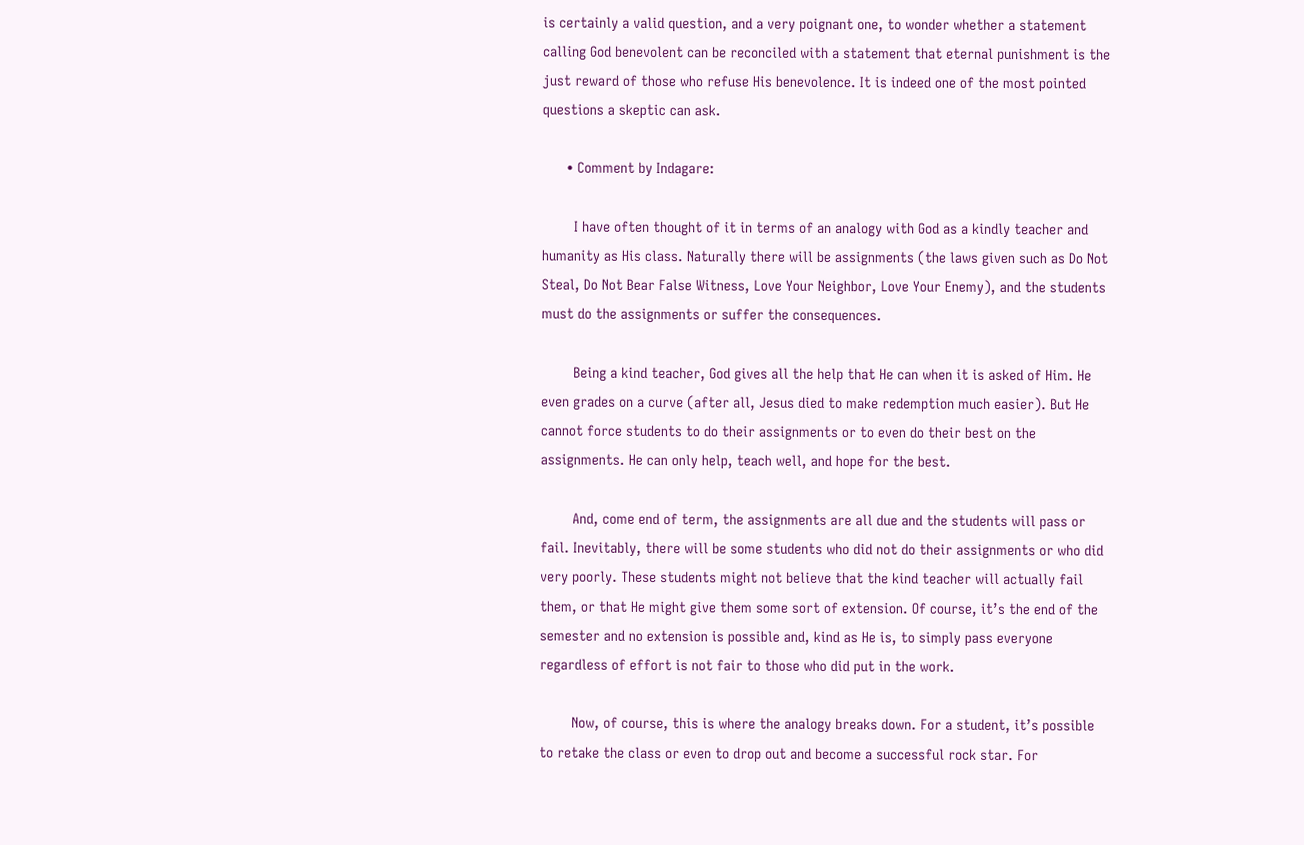is certainly a valid question, and a very poignant one, to wonder whether a statement calling God benevolent can be reconciled with a statement that eternal punishment is the just reward of those who refuse His benevolence. It is indeed one of the most pointed questions a skeptic can ask.

      • Comment by Indagare:

        I have often thought of it in terms of an analogy with God as a kindly teacher and humanity as His class. Naturally there will be assignments (the laws given such as Do Not Steal, Do Not Bear False Witness, Love Your Neighbor, Love Your Enemy), and the students must do the assignments or suffer the consequences.

        Being a kind teacher, God gives all the help that He can when it is asked of Him. He even grades on a curve (after all, Jesus died to make redemption much easier). But He cannot force students to do their assignments or to even do their best on the assignments. He can only help, teach well, and hope for the best.

        And, come end of term, the assignments are all due and the students will pass or fail. Inevitably, there will be some students who did not do their assignments or who did very poorly. These students might not believe that the kind teacher will actually fail them, or that He might give them some sort of extension. Of course, it’s the end of the semester and no extension is possible and, kind as He is, to simply pass everyone regardless of effort is not fair to those who did put in the work.

        Now, of course, this is where the analogy breaks down. For a student, it’s possible to retake the class or even to drop out and become a successful rock star. For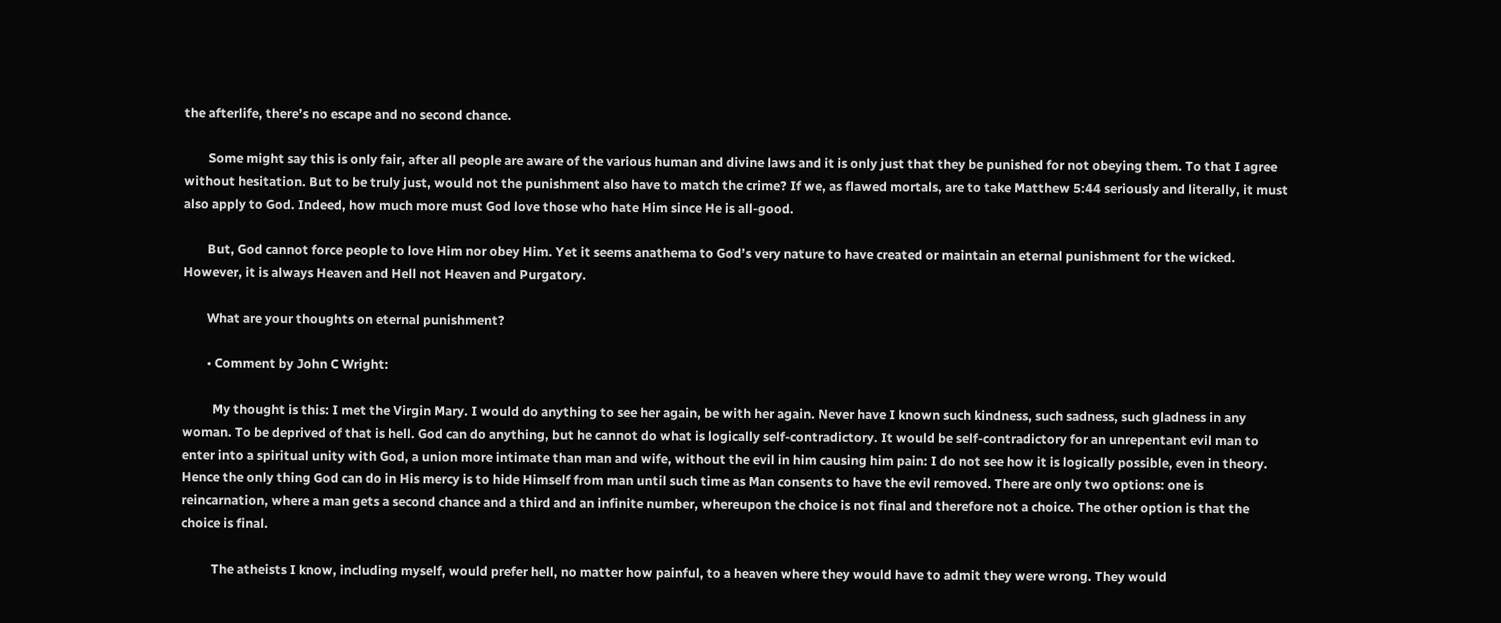the afterlife, there’s no escape and no second chance.

        Some might say this is only fair, after all people are aware of the various human and divine laws and it is only just that they be punished for not obeying them. To that I agree without hesitation. But to be truly just, would not the punishment also have to match the crime? If we, as flawed mortals, are to take Matthew 5:44 seriously and literally, it must also apply to God. Indeed, how much more must God love those who hate Him since He is all-good.

        But, God cannot force people to love Him nor obey Him. Yet it seems anathema to God’s very nature to have created or maintain an eternal punishment for the wicked. However, it is always Heaven and Hell not Heaven and Purgatory.

        What are your thoughts on eternal punishment?

        • Comment by John C Wright:

          My thought is this: I met the Virgin Mary. I would do anything to see her again, be with her again. Never have I known such kindness, such sadness, such gladness in any woman. To be deprived of that is hell. God can do anything, but he cannot do what is logically self-contradictory. It would be self-contradictory for an unrepentant evil man to enter into a spiritual unity with God, a union more intimate than man and wife, without the evil in him causing him pain: I do not see how it is logically possible, even in theory. Hence the only thing God can do in His mercy is to hide Himself from man until such time as Man consents to have the evil removed. There are only two options: one is reincarnation, where a man gets a second chance and a third and an infinite number, whereupon the choice is not final and therefore not a choice. The other option is that the choice is final.

          The atheists I know, including myself, would prefer hell, no matter how painful, to a heaven where they would have to admit they were wrong. They would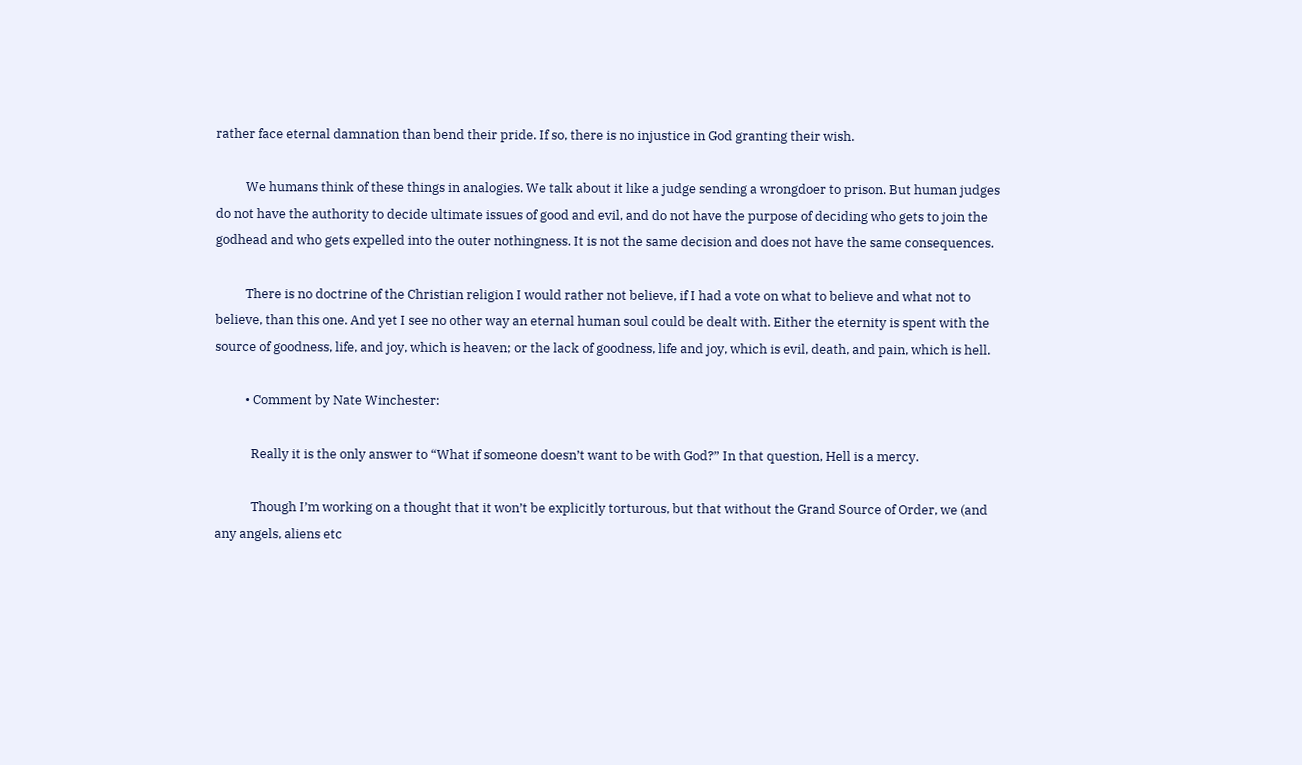rather face eternal damnation than bend their pride. If so, there is no injustice in God granting their wish.

          We humans think of these things in analogies. We talk about it like a judge sending a wrongdoer to prison. But human judges do not have the authority to decide ultimate issues of good and evil, and do not have the purpose of deciding who gets to join the godhead and who gets expelled into the outer nothingness. It is not the same decision and does not have the same consequences.

          There is no doctrine of the Christian religion I would rather not believe, if I had a vote on what to believe and what not to believe, than this one. And yet I see no other way an eternal human soul could be dealt with. Either the eternity is spent with the source of goodness, life, and joy, which is heaven; or the lack of goodness, life and joy, which is evil, death, and pain, which is hell.

          • Comment by Nate Winchester:

            Really it is the only answer to “What if someone doesn’t want to be with God?” In that question, Hell is a mercy.

            Though I’m working on a thought that it won’t be explicitly torturous, but that without the Grand Source of Order, we (and any angels, aliens etc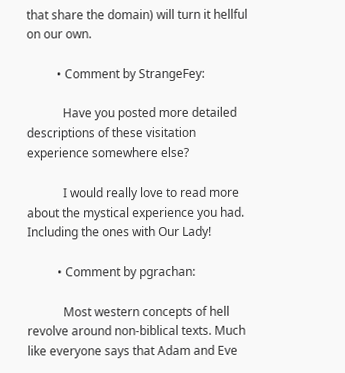that share the domain) will turn it hellful on our own.

          • Comment by StrangeFey:

            Have you posted more detailed descriptions of these visitation experience somewhere else?

            I would really love to read more about the mystical experience you had. Including the ones with Our Lady!

          • Comment by pgrachan:

            Most western concepts of hell revolve around non-biblical texts. Much like everyone says that Adam and Eve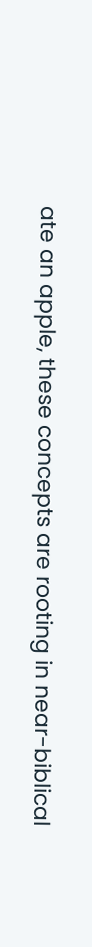ate an apple, these concepts are rooting in near-biblical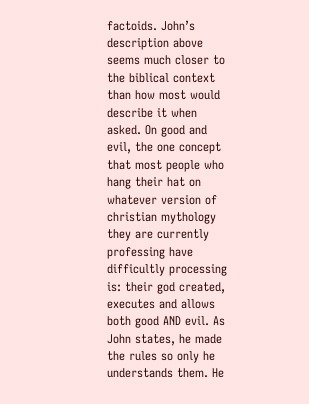factoids. John’s description above seems much closer to the biblical context than how most would describe it when asked. On good and evil, the one concept that most people who hang their hat on whatever version of christian mythology they are currently professing have difficultly processing is: their god created, executes and allows both good AND evil. As John states, he made the rules so only he understands them. He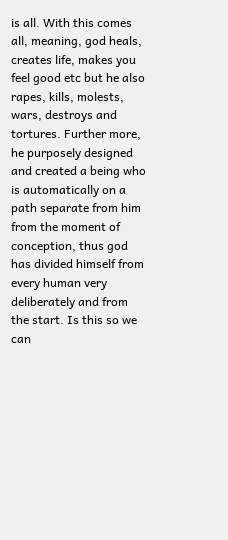is all. With this comes all, meaning, god heals, creates life, makes you feel good etc but he also rapes, kills, molests, wars, destroys and tortures. Further more, he purposely designed and created a being who is automatically on a path separate from him from the moment of conception, thus god has divided himself from every human very deliberately and from the start. Is this so we can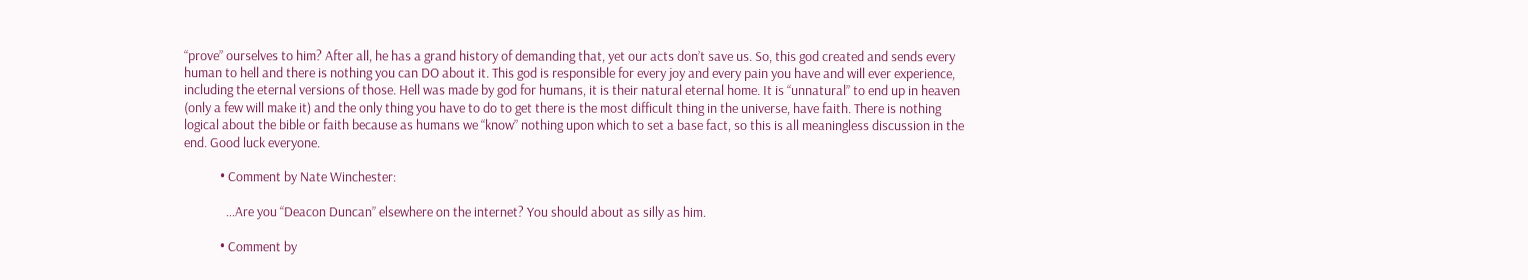“prove” ourselves to him? After all, he has a grand history of demanding that, yet our acts don’t save us. So, this god created and sends every human to hell and there is nothing you can DO about it. This god is responsible for every joy and every pain you have and will ever experience, including the eternal versions of those. Hell was made by god for humans, it is their natural eternal home. It is “unnatural” to end up in heaven (only a few will make it) and the only thing you have to do to get there is the most difficult thing in the universe, have faith. There is nothing logical about the bible or faith because as humans we “know” nothing upon which to set a base fact, so this is all meaningless discussion in the end. Good luck everyone.

            • Comment by Nate Winchester:

              …Are you “Deacon Duncan” elsewhere on the internet? You should about as silly as him.

            • Comment by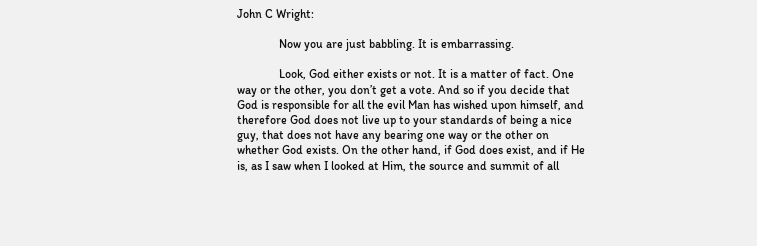John C Wright:

              Now you are just babbling. It is embarrassing.

              Look, God either exists or not. It is a matter of fact. One way or the other, you don’t get a vote. And so if you decide that God is responsible for all the evil Man has wished upon himself, and therefore God does not live up to your standards of being a nice guy, that does not have any bearing one way or the other on whether God exists. On the other hand, if God does exist, and if He is, as I saw when I looked at Him, the source and summit of all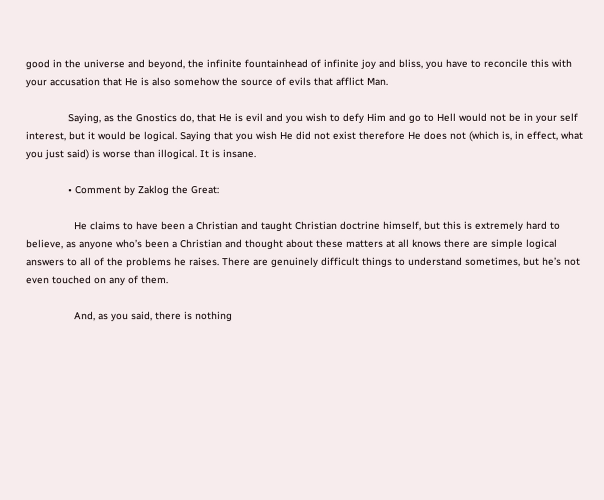good in the universe and beyond, the infinite fountainhead of infinite joy and bliss, you have to reconcile this with your accusation that He is also somehow the source of evils that afflict Man.

              Saying, as the Gnostics do, that He is evil and you wish to defy Him and go to Hell would not be in your self interest, but it would be logical. Saying that you wish He did not exist therefore He does not (which is, in effect, what you just said) is worse than illogical. It is insane.

              • Comment by Zaklog the Great:

                He claims to have been a Christian and taught Christian doctrine himself, but this is extremely hard to believe, as anyone who’s been a Christian and thought about these matters at all knows there are simple logical answers to all of the problems he raises. There are genuinely difficult things to understand sometimes, but he’s not even touched on any of them.

                And, as you said, there is nothing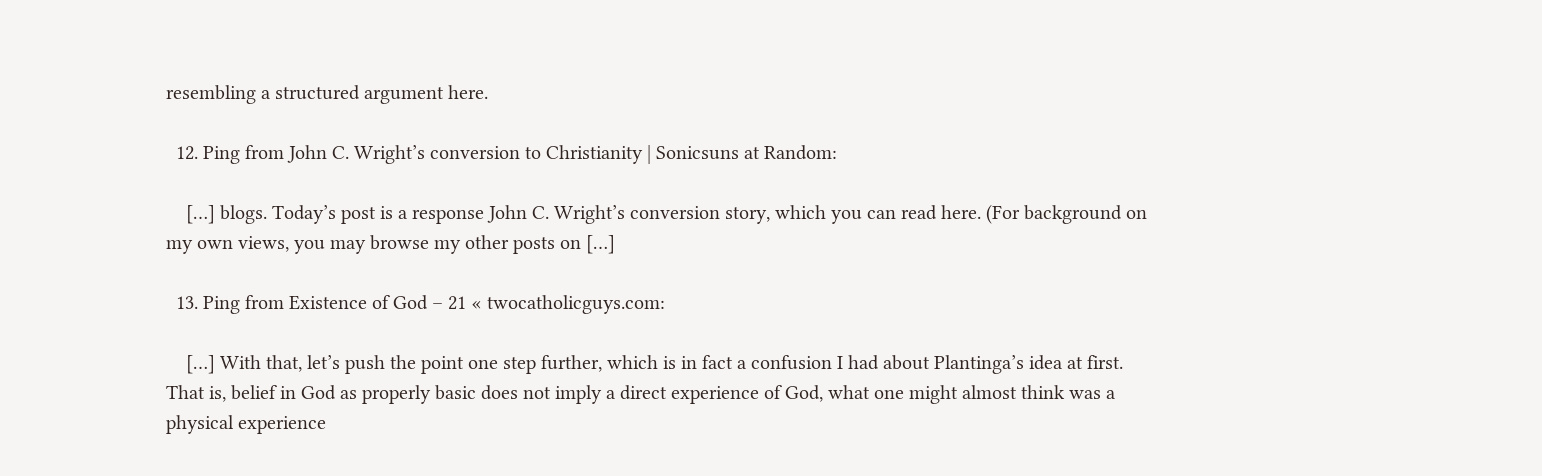resembling a structured argument here.

  12. Ping from John C. Wright’s conversion to Christianity | Sonicsuns at Random:

    […] blogs. Today’s post is a response John C. Wright’s conversion story, which you can read here. (For background on my own views, you may browse my other posts on […]

  13. Ping from Existence of God – 21 « twocatholicguys.com:

    […] With that, let’s push the point one step further, which is in fact a confusion I had about Plantinga’s idea at first.  That is, belief in God as properly basic does not imply a direct experience of God, what one might almost think was a physical experience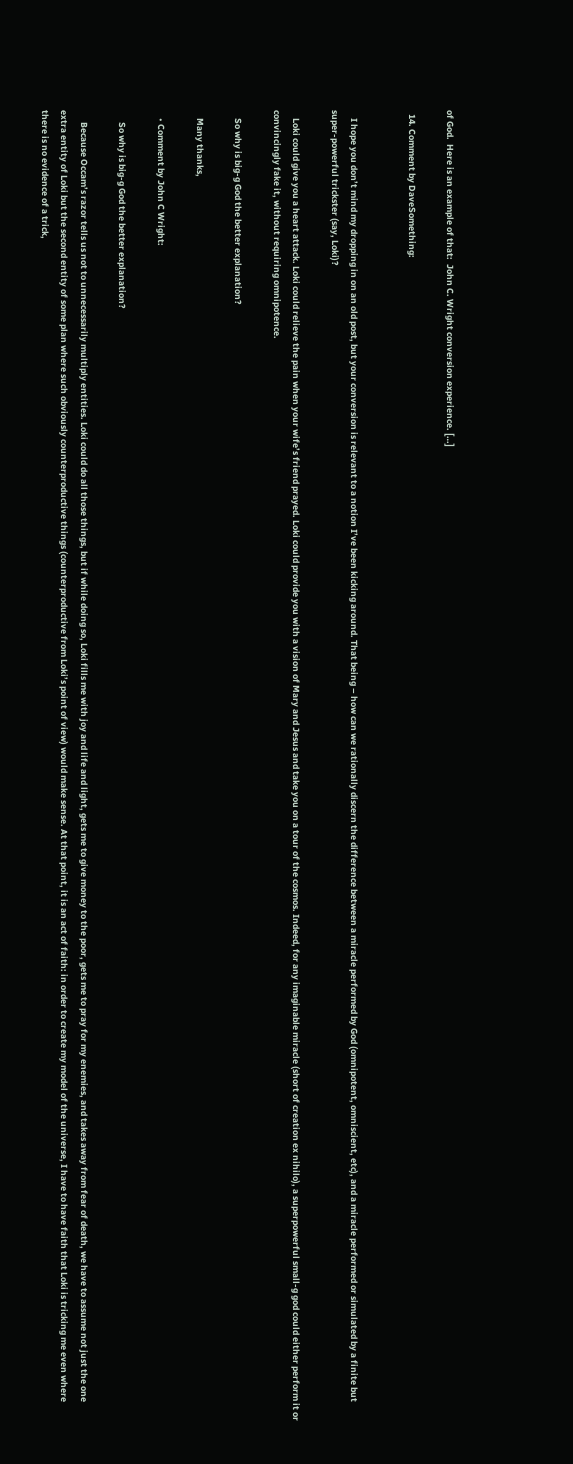of God.  Here is an example of that:  John C. Wright conversion experience. […]

  14. Comment by DaveSomething:


    I hope you don’t mind my dropping in on an old post, but your conversion is relevant to a notion I’ve been kicking around. That being – how can we rationally discern the difference between a miracle performed by God (omnipotent, omniscient, etc), and a miracle performed or simulated by a finite but super-powerful trickster (say, Loki)?

    Loki could give you a heart attack. Loki could relieve the pain when your wife’s friend prayed. Loki could provide you with a vision of Mary and Jesus and take you on a tour of the cosmos. Indeed, for any imaginable miracle (short of creation ex nihilo), a superpowerful small-g god could either perform it or convincingly fake it, without requiring omnipotence.

    So why is big-g God the better explanation?

    Many thanks,

    • Comment by John C Wright:

      So why is big-g God the better explanation?

      Because Occam’s razor tells us not to unnecessarily multiply entities. Loki could do all those things, but if while doing so, Loki fills me with joy and life and light, gets me to give money to the poor, gets me to pray for my enemies, and takes away from fear of death, we have to assume not just the one extra entity of Loki but the second entity of some plan where such obviously counterproductive things (counterproductive from Loki’s point of view) would make sense. At that point, it is an act of faith: in order to create my model of the universe, I have to have faith that Loki is tricking me even where there is no evidence of a trick,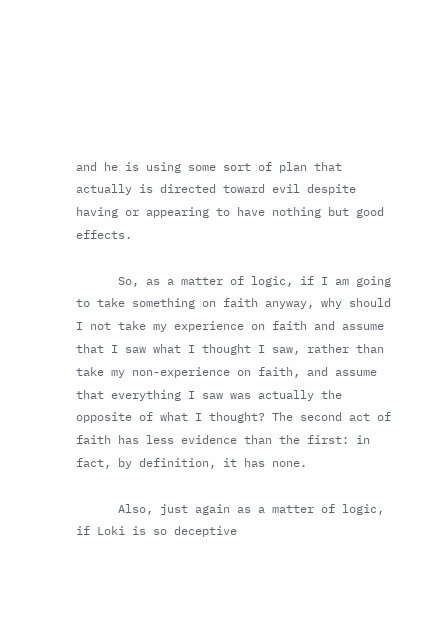and he is using some sort of plan that actually is directed toward evil despite having or appearing to have nothing but good effects.

      So, as a matter of logic, if I am going to take something on faith anyway, why should I not take my experience on faith and assume that I saw what I thought I saw, rather than take my non-experience on faith, and assume that everything I saw was actually the opposite of what I thought? The second act of faith has less evidence than the first: in fact, by definition, it has none.

      Also, just again as a matter of logic, if Loki is so deceptive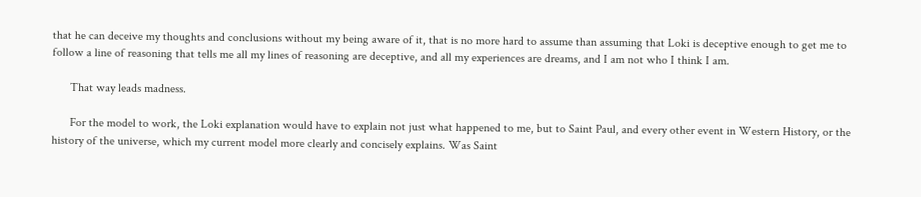that he can deceive my thoughts and conclusions without my being aware of it, that is no more hard to assume than assuming that Loki is deceptive enough to get me to follow a line of reasoning that tells me all my lines of reasoning are deceptive, and all my experiences are dreams, and I am not who I think I am.

      That way leads madness.

      For the model to work, the Loki explanation would have to explain not just what happened to me, but to Saint Paul, and every other event in Western History, or the history of the universe, which my current model more clearly and concisely explains. Was Saint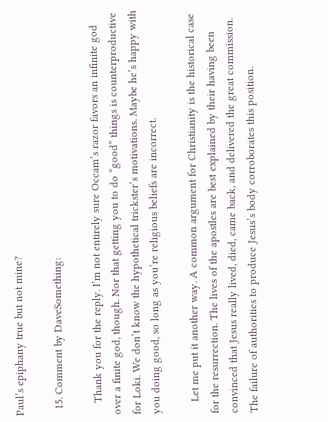Paul’s epiphany true but not mine?

  15. Comment by DaveSomething:

    Thank you for the reply. I’m not entirely sure Occam’s razor favors an infinite god over a finite god, though. Nor that getting you to do “good” things is counterproductive for Loki. We don’t know the hypothetical trickster’s motivations. Maybe he’s happy with you doing good, so long as you’re religious beliefs are incorrect.

    Let me put it another way. A common argument for Christianity is the historical case for the resurrection. The lives of the apostles are best explained by their having been convinced that Jesus really lived, died, came back, and delivered the great commission. The failure of authorities to produce Jesus’s body corroborates this position.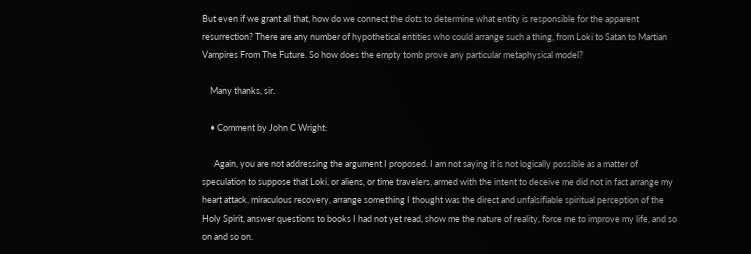But even if we grant all that, how do we connect the dots to determine what entity is responsible for the apparent resurrection? There are any number of hypothetical entities who could arrange such a thing, from Loki to Satan to Martian Vampires From The Future. So how does the empty tomb prove any particular metaphysical model?

    Many thanks, sir.

    • Comment by John C Wright:

      Again, you are not addressing the argument I proposed. I am not saying it is not logically possible as a matter of speculation to suppose that Loki, or aliens, or time travelers, armed with the intent to deceive me did not in fact arrange my heart attack, miraculous recovery, arrange something I thought was the direct and unfalsifiable spiritual perception of the Holy Spirit, answer questions to books I had not yet read, show me the nature of reality, force me to improve my life, and so on and so on.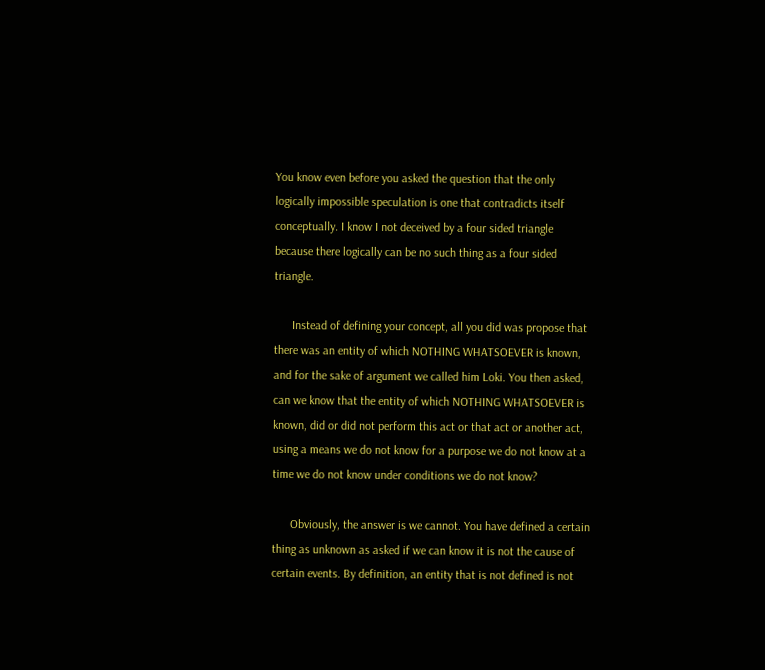You know even before you asked the question that the only logically impossible speculation is one that contradicts itself conceptually. I know I not deceived by a four sided triangle because there logically can be no such thing as a four sided triangle.

      Instead of defining your concept, all you did was propose that there was an entity of which NOTHING WHATSOEVER is known, and for the sake of argument we called him Loki. You then asked, can we know that the entity of which NOTHING WHATSOEVER is known, did or did not perform this act or that act or another act, using a means we do not know for a purpose we do not know at a time we do not know under conditions we do not know?

      Obviously, the answer is we cannot. You have defined a certain thing as unknown as asked if we can know it is not the cause of certain events. By definition, an entity that is not defined is not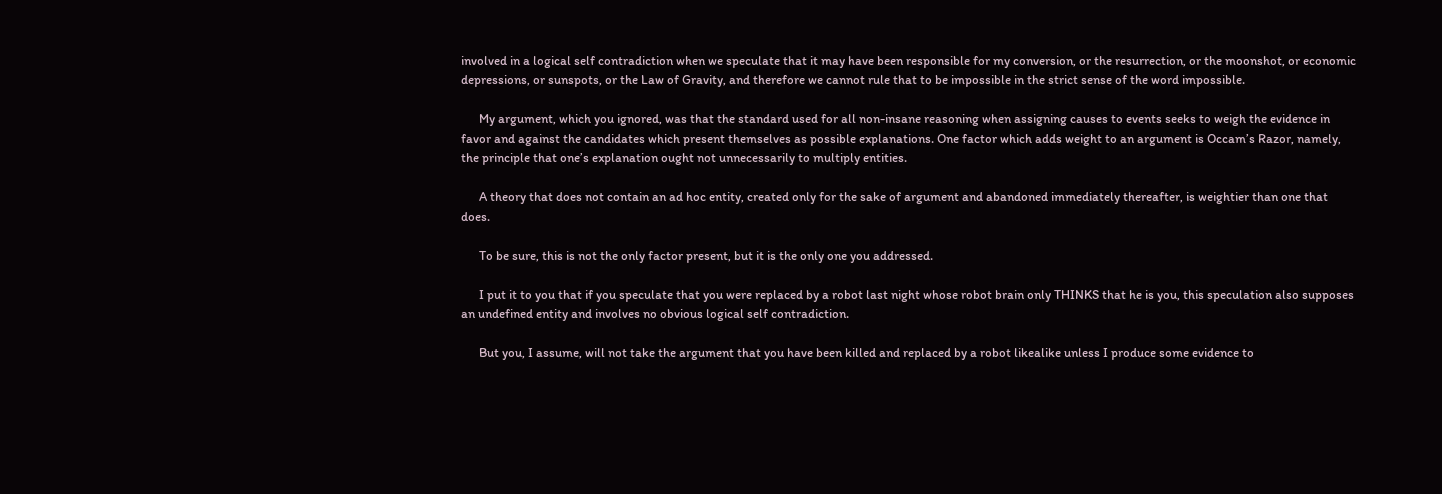involved in a logical self contradiction when we speculate that it may have been responsible for my conversion, or the resurrection, or the moonshot, or economic depressions, or sunspots, or the Law of Gravity, and therefore we cannot rule that to be impossible in the strict sense of the word impossible.

      My argument, which you ignored, was that the standard used for all non-insane reasoning when assigning causes to events seeks to weigh the evidence in favor and against the candidates which present themselves as possible explanations. One factor which adds weight to an argument is Occam’s Razor, namely, the principle that one’s explanation ought not unnecessarily to multiply entities.

      A theory that does not contain an ad hoc entity, created only for the sake of argument and abandoned immediately thereafter, is weightier than one that does.

      To be sure, this is not the only factor present, but it is the only one you addressed.

      I put it to you that if you speculate that you were replaced by a robot last night whose robot brain only THINKS that he is you, this speculation also supposes an undefined entity and involves no obvious logical self contradiction.

      But you, I assume, will not take the argument that you have been killed and replaced by a robot likealike unless I produce some evidence to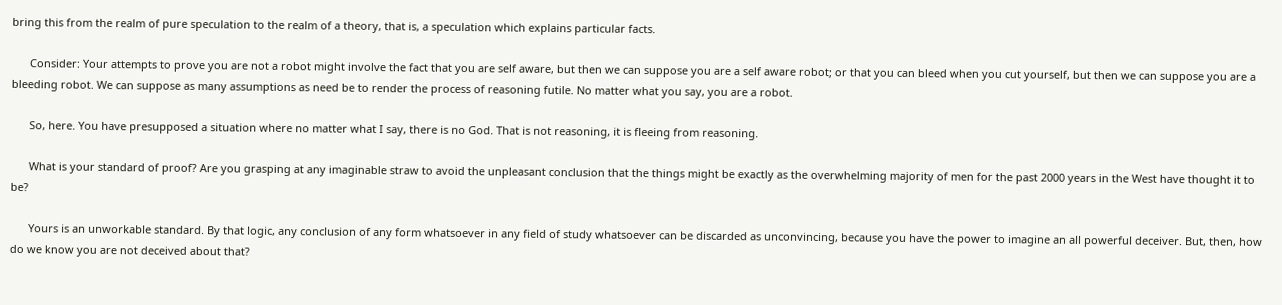bring this from the realm of pure speculation to the realm of a theory, that is, a speculation which explains particular facts.

      Consider: Your attempts to prove you are not a robot might involve the fact that you are self aware, but then we can suppose you are a self aware robot; or that you can bleed when you cut yourself, but then we can suppose you are a bleeding robot. We can suppose as many assumptions as need be to render the process of reasoning futile. No matter what you say, you are a robot.

      So, here. You have presupposed a situation where no matter what I say, there is no God. That is not reasoning, it is fleeing from reasoning.

      What is your standard of proof? Are you grasping at any imaginable straw to avoid the unpleasant conclusion that the things might be exactly as the overwhelming majority of men for the past 2000 years in the West have thought it to be?

      Yours is an unworkable standard. By that logic, any conclusion of any form whatsoever in any field of study whatsoever can be discarded as unconvincing, because you have the power to imagine an all powerful deceiver. But, then, how do we know you are not deceived about that?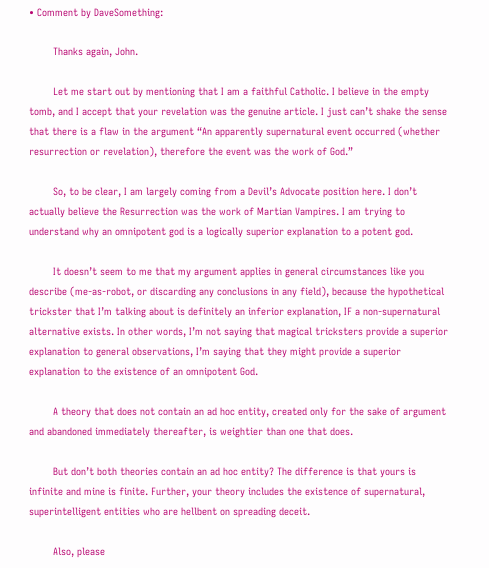• Comment by DaveSomething:

        Thanks again, John.

        Let me start out by mentioning that I am a faithful Catholic. I believe in the empty tomb, and I accept that your revelation was the genuine article. I just can’t shake the sense that there is a flaw in the argument “An apparently supernatural event occurred (whether resurrection or revelation), therefore the event was the work of God.”

        So, to be clear, I am largely coming from a Devil’s Advocate position here. I don’t actually believe the Resurrection was the work of Martian Vampires. I am trying to understand why an omnipotent god is a logically superior explanation to a potent god.

        It doesn’t seem to me that my argument applies in general circumstances like you describe (me-as-robot, or discarding any conclusions in any field), because the hypothetical trickster that I’m talking about is definitely an inferior explanation, IF a non-supernatural alternative exists. In other words, I’m not saying that magical tricksters provide a superior explanation to general observations, I’m saying that they might provide a superior explanation to the existence of an omnipotent God.

        A theory that does not contain an ad hoc entity, created only for the sake of argument and abandoned immediately thereafter, is weightier than one that does.

        But don’t both theories contain an ad hoc entity? The difference is that yours is infinite and mine is finite. Further, your theory includes the existence of supernatural, superintelligent entities who are hellbent on spreading deceit.

        Also, please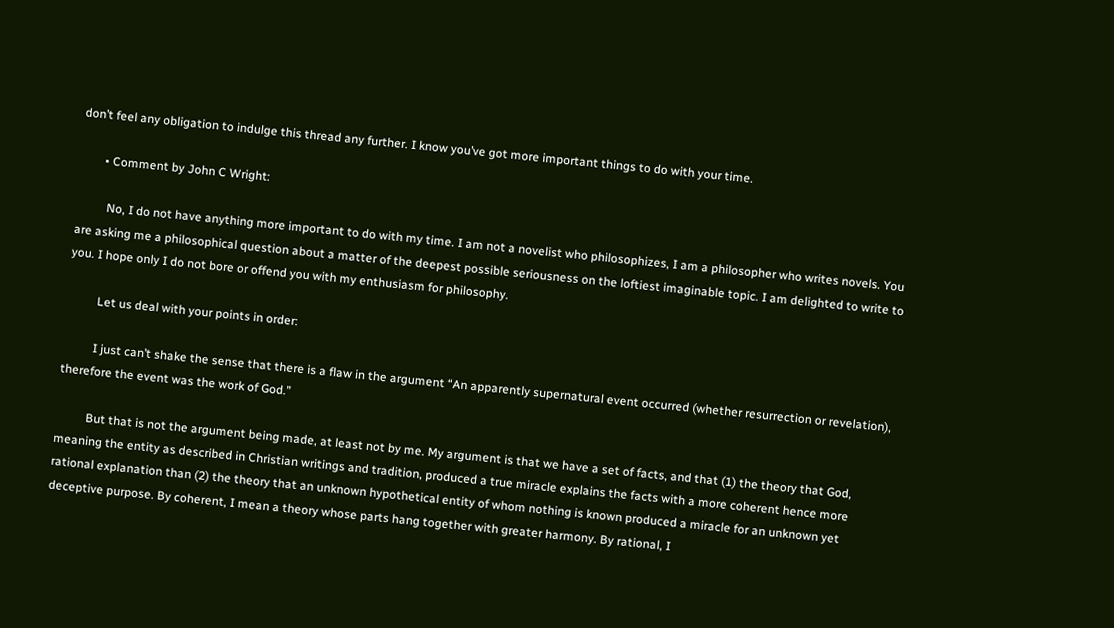don’t feel any obligation to indulge this thread any further. I know you’ve got more important things to do with your time.

        • Comment by John C Wright:

          No, I do not have anything more important to do with my time. I am not a novelist who philosophizes, I am a philosopher who writes novels. You are asking me a philosophical question about a matter of the deepest possible seriousness on the loftiest imaginable topic. I am delighted to write to you. I hope only I do not bore or offend you with my enthusiasm for philosophy.

          Let us deal with your points in order:

          I just can’t shake the sense that there is a flaw in the argument “An apparently supernatural event occurred (whether resurrection or revelation), therefore the event was the work of God.”

          But that is not the argument being made, at least not by me. My argument is that we have a set of facts, and that (1) the theory that God, meaning the entity as described in Christian writings and tradition, produced a true miracle explains the facts with a more coherent hence more rational explanation than (2) the theory that an unknown hypothetical entity of whom nothing is known produced a miracle for an unknown yet deceptive purpose. By coherent, I mean a theory whose parts hang together with greater harmony. By rational, I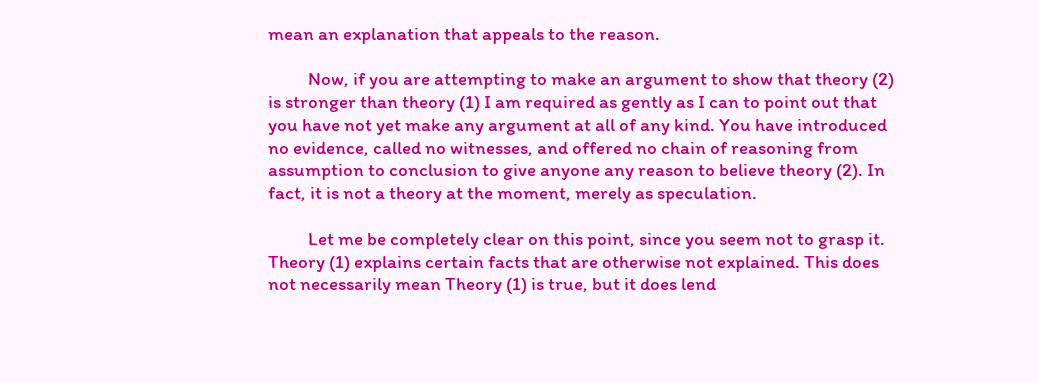mean an explanation that appeals to the reason.

          Now, if you are attempting to make an argument to show that theory (2) is stronger than theory (1) I am required as gently as I can to point out that you have not yet make any argument at all of any kind. You have introduced no evidence, called no witnesses, and offered no chain of reasoning from assumption to conclusion to give anyone any reason to believe theory (2). In fact, it is not a theory at the moment, merely as speculation.

          Let me be completely clear on this point, since you seem not to grasp it. Theory (1) explains certain facts that are otherwise not explained. This does not necessarily mean Theory (1) is true, but it does lend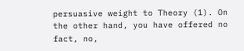persuasive weight to Theory (1). On the other hand, you have offered no fact, no,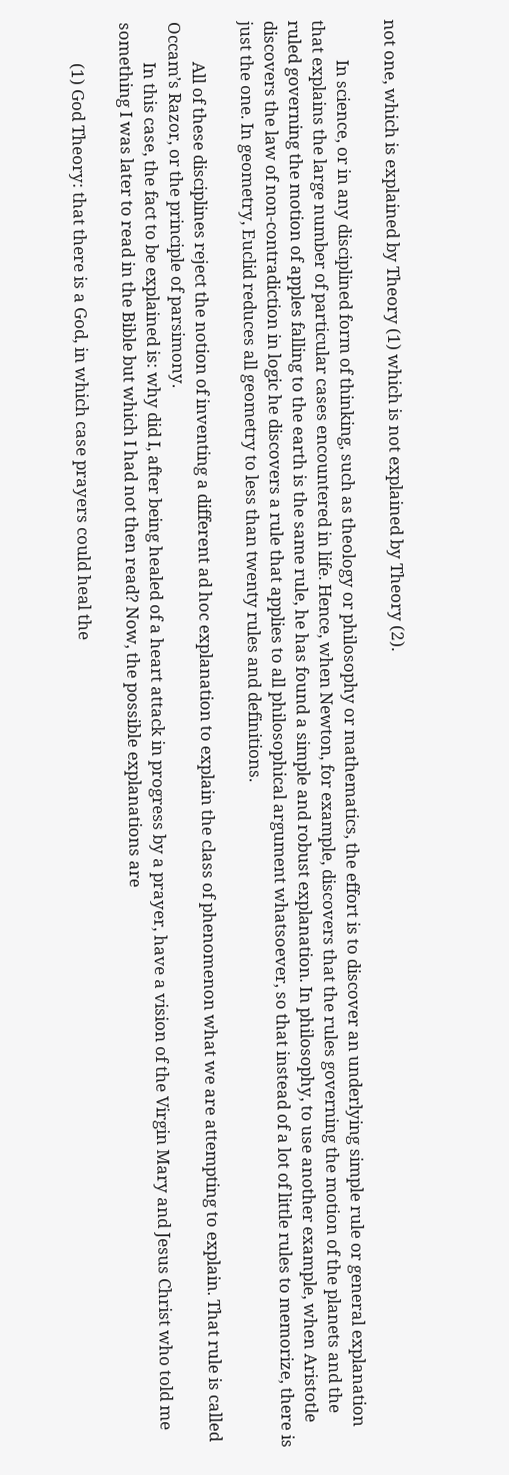not one, which is explained by Theory (1) which is not explained by Theory (2).

          In science, or in any disciplined form of thinking, such as theology or philosophy or mathematics, the effort is to discover an underlying simple rule or general explanation that explains the large number of particular cases encountered in life. Hence, when Newton, for example, discovers that the rules governing the motion of the planets and the ruled governing the motion of apples falling to the earth is the same rule, he has found a simple and robust explanation. In philosophy, to use another example, when Aristotle discovers the law of non-contradiction in logic he discovers a rule that applies to all philosophical argument whatsoever, so that instead of a lot of little rules to memorize, there is just the one. In geometry, Euclid reduces all geometry to less than twenty rules and definitions.

          All of these disciplines reject the notion of inventing a different ad hoc explanation to explain the class of phenomenon what we are attempting to explain. That rule is called Occam’s Razor, or the principle of parsimony.
          In this case, the fact to be explained is: why did I, after being healed of a heart attack in progress by a prayer, have a vision of the Virgin Mary and Jesus Christ who told me something I was later to read in the Bible but which I had not then read? Now, the possible explanations are

          (1) God Theory: that there is a God, in which case prayers could heal the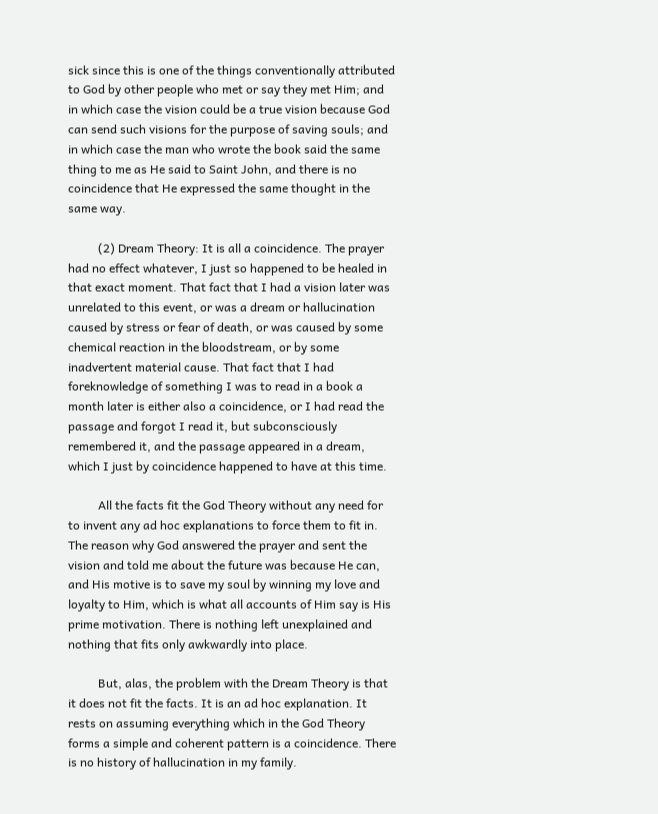sick since this is one of the things conventionally attributed to God by other people who met or say they met Him; and in which case the vision could be a true vision because God can send such visions for the purpose of saving souls; and in which case the man who wrote the book said the same thing to me as He said to Saint John, and there is no coincidence that He expressed the same thought in the same way.

          (2) Dream Theory: It is all a coincidence. The prayer had no effect whatever, I just so happened to be healed in that exact moment. That fact that I had a vision later was unrelated to this event, or was a dream or hallucination caused by stress or fear of death, or was caused by some chemical reaction in the bloodstream, or by some inadvertent material cause. That fact that I had foreknowledge of something I was to read in a book a month later is either also a coincidence, or I had read the passage and forgot I read it, but subconsciously remembered it, and the passage appeared in a dream, which I just by coincidence happened to have at this time.

          All the facts fit the God Theory without any need for to invent any ad hoc explanations to force them to fit in. The reason why God answered the prayer and sent the vision and told me about the future was because He can, and His motive is to save my soul by winning my love and loyalty to Him, which is what all accounts of Him say is His prime motivation. There is nothing left unexplained and nothing that fits only awkwardly into place.

          But, alas, the problem with the Dream Theory is that it does not fit the facts. It is an ad hoc explanation. It rests on assuming everything which in the God Theory forms a simple and coherent pattern is a coincidence. There is no history of hallucination in my family.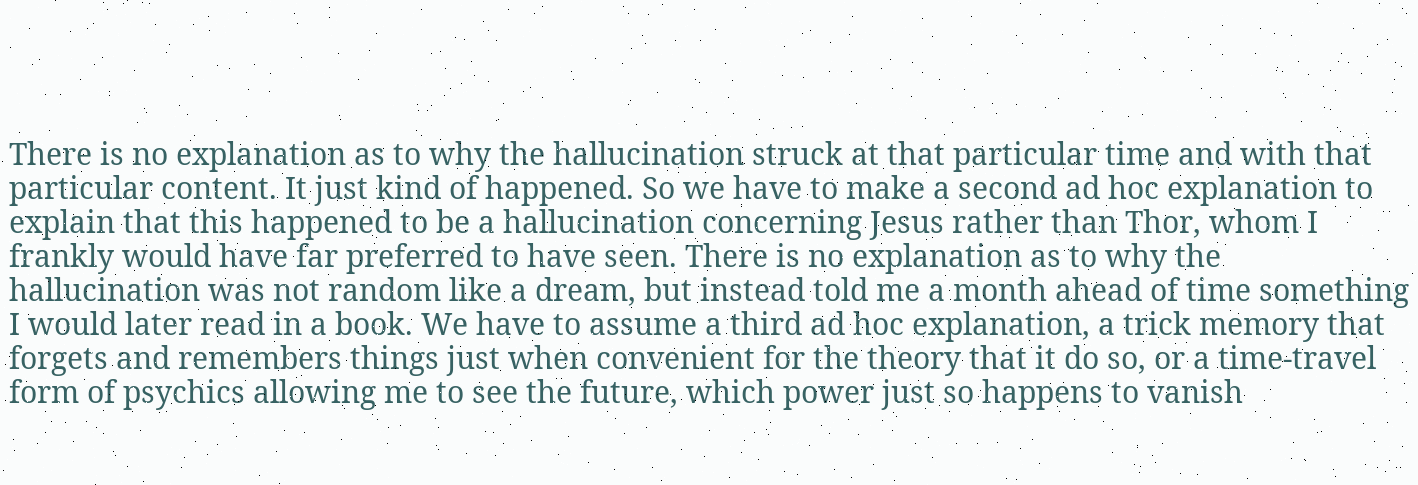There is no explanation as to why the hallucination struck at that particular time and with that particular content. It just kind of happened. So we have to make a second ad hoc explanation to explain that this happened to be a hallucination concerning Jesus rather than Thor, whom I frankly would have far preferred to have seen. There is no explanation as to why the hallucination was not random like a dream, but instead told me a month ahead of time something I would later read in a book. We have to assume a third ad hoc explanation, a trick memory that forgets and remembers things just when convenient for the theory that it do so, or a time-travel form of psychics allowing me to see the future, which power just so happens to vanish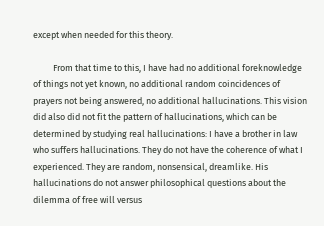except when needed for this theory.

          From that time to this, I have had no additional foreknowledge of things not yet known, no additional random coincidences of prayers not being answered, no additional hallucinations. This vision did also did not fit the pattern of hallucinations, which can be determined by studying real hallucinations: I have a brother in law who suffers hallucinations. They do not have the coherence of what I experienced. They are random, nonsensical, dreamlike. His hallucinations do not answer philosophical questions about the dilemma of free will versus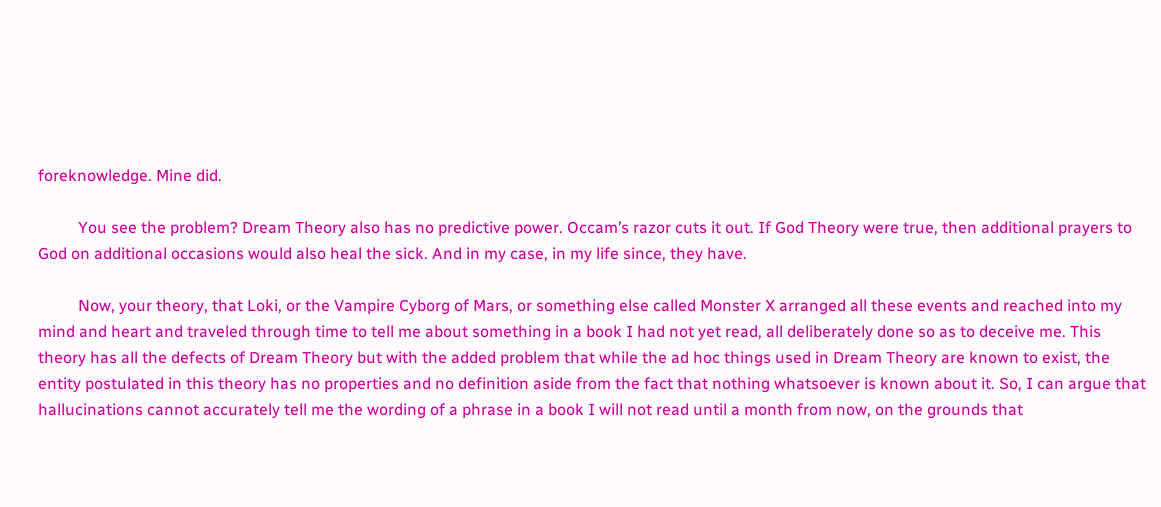foreknowledge. Mine did.

          You see the problem? Dream Theory also has no predictive power. Occam’s razor cuts it out. If God Theory were true, then additional prayers to God on additional occasions would also heal the sick. And in my case, in my life since, they have.

          Now, your theory, that Loki, or the Vampire Cyborg of Mars, or something else called Monster X arranged all these events and reached into my mind and heart and traveled through time to tell me about something in a book I had not yet read, all deliberately done so as to deceive me. This theory has all the defects of Dream Theory but with the added problem that while the ad hoc things used in Dream Theory are known to exist, the entity postulated in this theory has no properties and no definition aside from the fact that nothing whatsoever is known about it. So, I can argue that hallucinations cannot accurately tell me the wording of a phrase in a book I will not read until a month from now, on the grounds that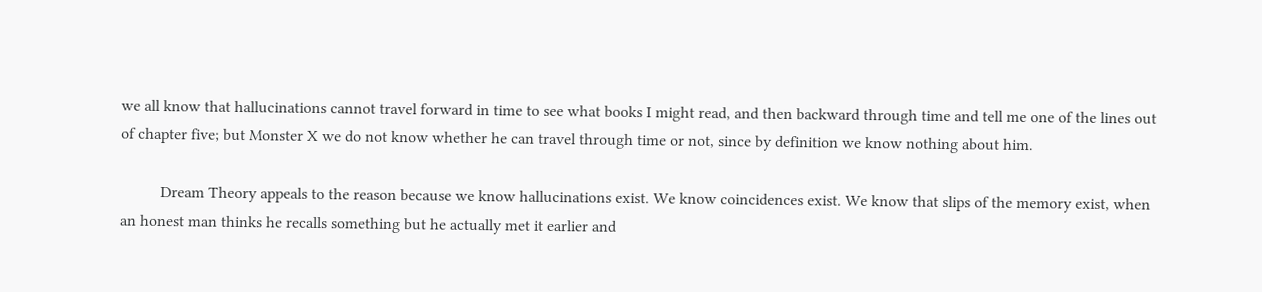we all know that hallucinations cannot travel forward in time to see what books I might read, and then backward through time and tell me one of the lines out of chapter five; but Monster X we do not know whether he can travel through time or not, since by definition we know nothing about him.

          Dream Theory appeals to the reason because we know hallucinations exist. We know coincidences exist. We know that slips of the memory exist, when an honest man thinks he recalls something but he actually met it earlier and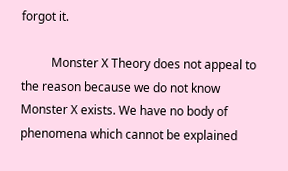forgot it.

          Monster X Theory does not appeal to the reason because we do not know Monster X exists. We have no body of phenomena which cannot be explained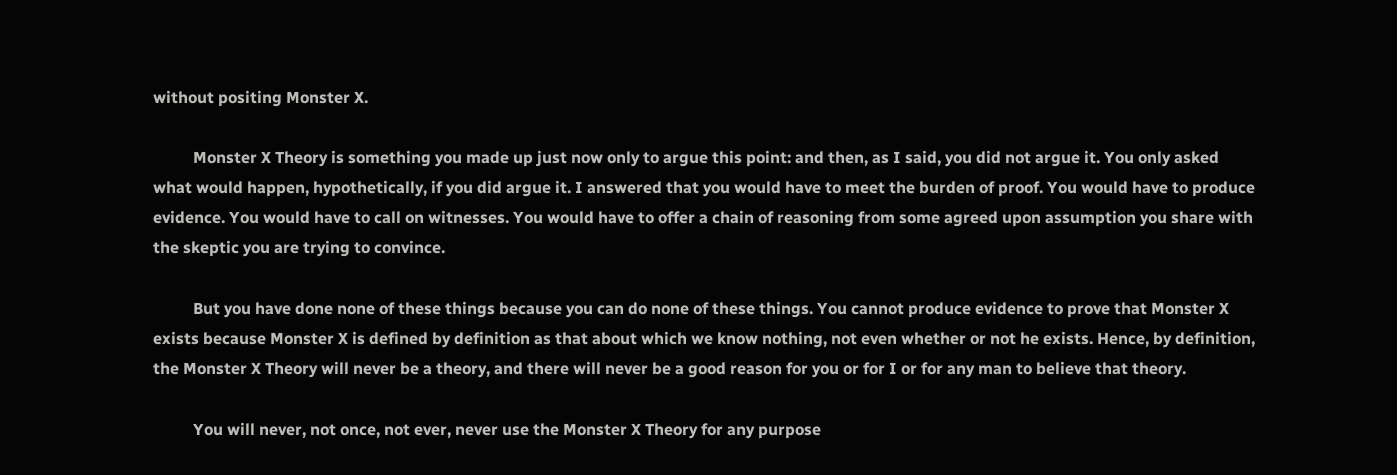without positing Monster X.

          Monster X Theory is something you made up just now only to argue this point: and then, as I said, you did not argue it. You only asked what would happen, hypothetically, if you did argue it. I answered that you would have to meet the burden of proof. You would have to produce evidence. You would have to call on witnesses. You would have to offer a chain of reasoning from some agreed upon assumption you share with the skeptic you are trying to convince.

          But you have done none of these things because you can do none of these things. You cannot produce evidence to prove that Monster X exists because Monster X is defined by definition as that about which we know nothing, not even whether or not he exists. Hence, by definition, the Monster X Theory will never be a theory, and there will never be a good reason for you or for I or for any man to believe that theory.

          You will never, not once, not ever, never use the Monster X Theory for any purpose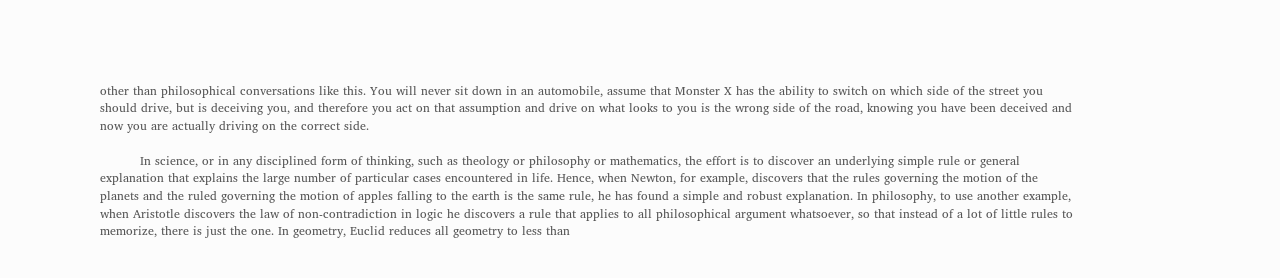other than philosophical conversations like this. You will never sit down in an automobile, assume that Monster X has the ability to switch on which side of the street you should drive, but is deceiving you, and therefore you act on that assumption and drive on what looks to you is the wrong side of the road, knowing you have been deceived and now you are actually driving on the correct side.

          In science, or in any disciplined form of thinking, such as theology or philosophy or mathematics, the effort is to discover an underlying simple rule or general explanation that explains the large number of particular cases encountered in life. Hence, when Newton, for example, discovers that the rules governing the motion of the planets and the ruled governing the motion of apples falling to the earth is the same rule, he has found a simple and robust explanation. In philosophy, to use another example, when Aristotle discovers the law of non-contradiction in logic he discovers a rule that applies to all philosophical argument whatsoever, so that instead of a lot of little rules to memorize, there is just the one. In geometry, Euclid reduces all geometry to less than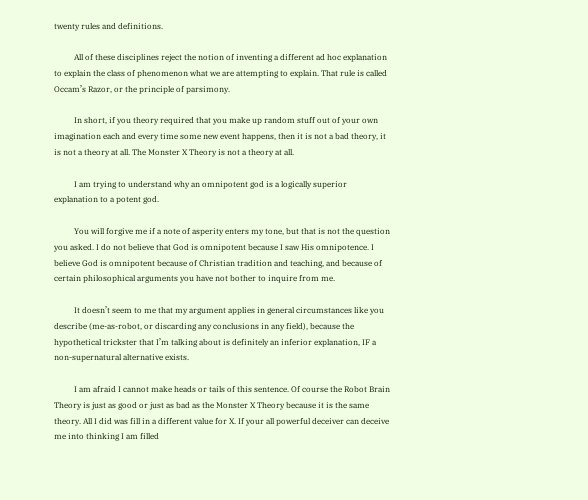twenty rules and definitions.

          All of these disciplines reject the notion of inventing a different ad hoc explanation to explain the class of phenomenon what we are attempting to explain. That rule is called Occam’s Razor, or the principle of parsimony.

          In short, if you theory required that you make up random stuff out of your own imagination each and every time some new event happens, then it is not a bad theory, it is not a theory at all. The Monster X Theory is not a theory at all.

          I am trying to understand why an omnipotent god is a logically superior explanation to a potent god.

          You will forgive me if a note of asperity enters my tone, but that is not the question you asked. I do not believe that God is omnipotent because I saw His omnipotence. I believe God is omnipotent because of Christian tradition and teaching, and because of certain philosophical arguments you have not bother to inquire from me.

          It doesn’t seem to me that my argument applies in general circumstances like you describe (me-as-robot, or discarding any conclusions in any field), because the hypothetical trickster that I’m talking about is definitely an inferior explanation, IF a non-supernatural alternative exists.

          I am afraid I cannot make heads or tails of this sentence. Of course the Robot Brain Theory is just as good or just as bad as the Monster X Theory because it is the same theory. All I did was fill in a different value for X. If your all powerful deceiver can deceive me into thinking I am filled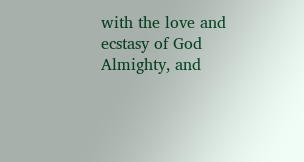with the love and ecstasy of God Almighty, and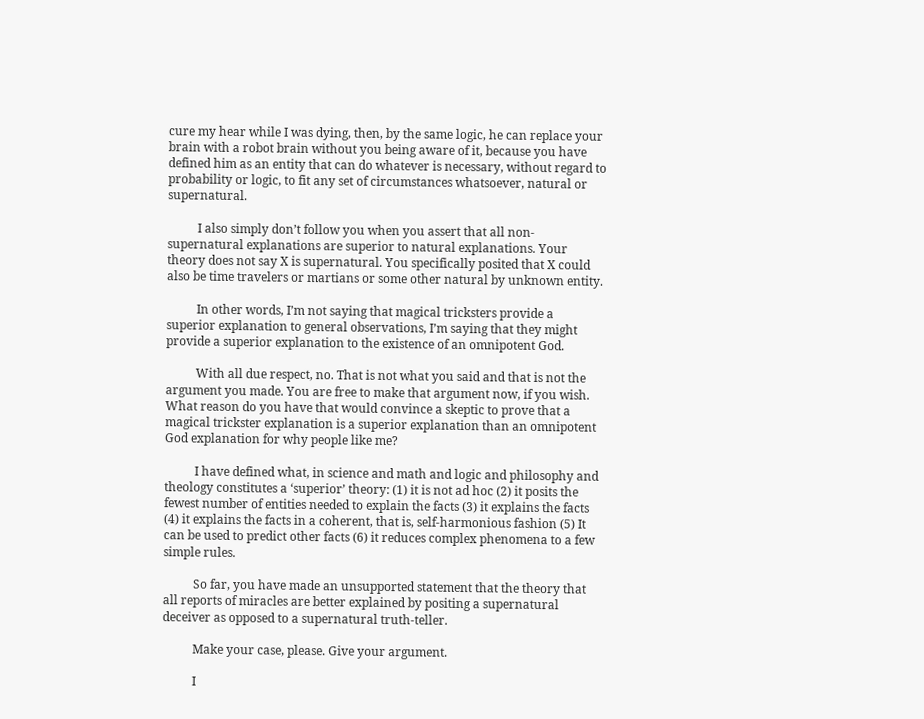cure my hear while I was dying, then, by the same logic, he can replace your brain with a robot brain without you being aware of it, because you have defined him as an entity that can do whatever is necessary, without regard to probability or logic, to fit any set of circumstances whatsoever, natural or supernatural.

          I also simply don’t follow you when you assert that all non-supernatural explanations are superior to natural explanations. Your theory does not say X is supernatural. You specifically posited that X could also be time travelers or martians or some other natural by unknown entity.

          In other words, I’m not saying that magical tricksters provide a superior explanation to general observations, I’m saying that they might provide a superior explanation to the existence of an omnipotent God.

          With all due respect, no. That is not what you said and that is not the argument you made. You are free to make that argument now, if you wish. What reason do you have that would convince a skeptic to prove that a magical trickster explanation is a superior explanation than an omnipotent God explanation for why people like me?

          I have defined what, in science and math and logic and philosophy and theology constitutes a ‘superior’ theory: (1) it is not ad hoc (2) it posits the fewest number of entities needed to explain the facts (3) it explains the facts (4) it explains the facts in a coherent, that is, self-harmonious fashion (5) It can be used to predict other facts (6) it reduces complex phenomena to a few simple rules.

          So far, you have made an unsupported statement that the theory that all reports of miracles are better explained by positing a supernatural deceiver as opposed to a supernatural truth-teller.

          Make your case, please. Give your argument.

          I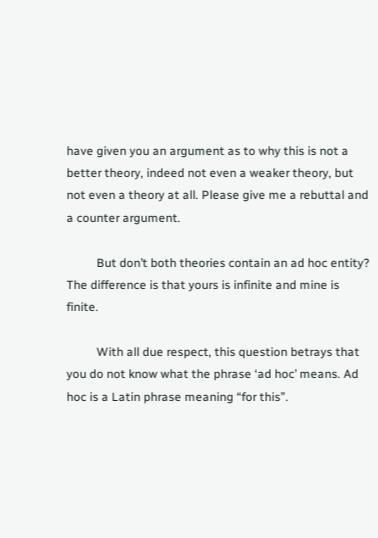have given you an argument as to why this is not a better theory, indeed not even a weaker theory, but not even a theory at all. Please give me a rebuttal and a counter argument.

          But don’t both theories contain an ad hoc entity? The difference is that yours is infinite and mine is finite.

          With all due respect, this question betrays that you do not know what the phrase ‘ad hoc’ means. Ad hoc is a Latin phrase meaning “for this”.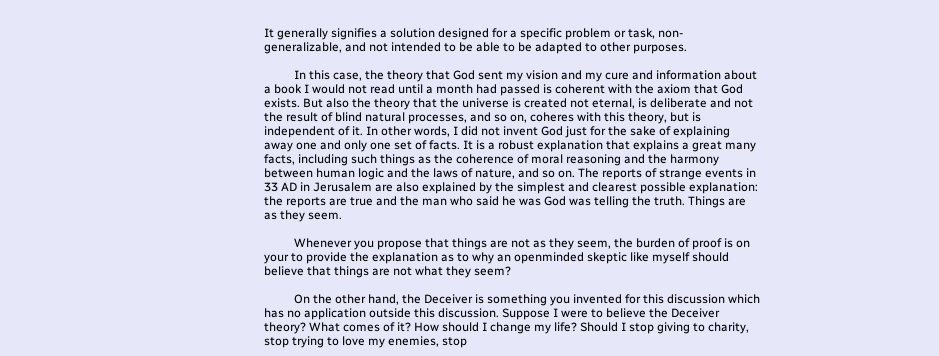It generally signifies a solution designed for a specific problem or task, non-generalizable, and not intended to be able to be adapted to other purposes.

          In this case, the theory that God sent my vision and my cure and information about a book I would not read until a month had passed is coherent with the axiom that God exists. But also the theory that the universe is created not eternal, is deliberate and not the result of blind natural processes, and so on, coheres with this theory, but is independent of it. In other words, I did not invent God just for the sake of explaining away one and only one set of facts. It is a robust explanation that explains a great many facts, including such things as the coherence of moral reasoning and the harmony between human logic and the laws of nature, and so on. The reports of strange events in 33 AD in Jerusalem are also explained by the simplest and clearest possible explanation: the reports are true and the man who said he was God was telling the truth. Things are as they seem.

          Whenever you propose that things are not as they seem, the burden of proof is on your to provide the explanation as to why an openminded skeptic like myself should believe that things are not what they seem?

          On the other hand, the Deceiver is something you invented for this discussion which has no application outside this discussion. Suppose I were to believe the Deceiver theory? What comes of it? How should I change my life? Should I stop giving to charity, stop trying to love my enemies, stop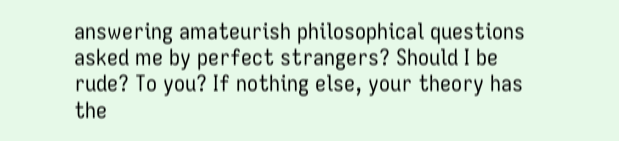answering amateurish philosophical questions asked me by perfect strangers? Should I be rude? To you? If nothing else, your theory has the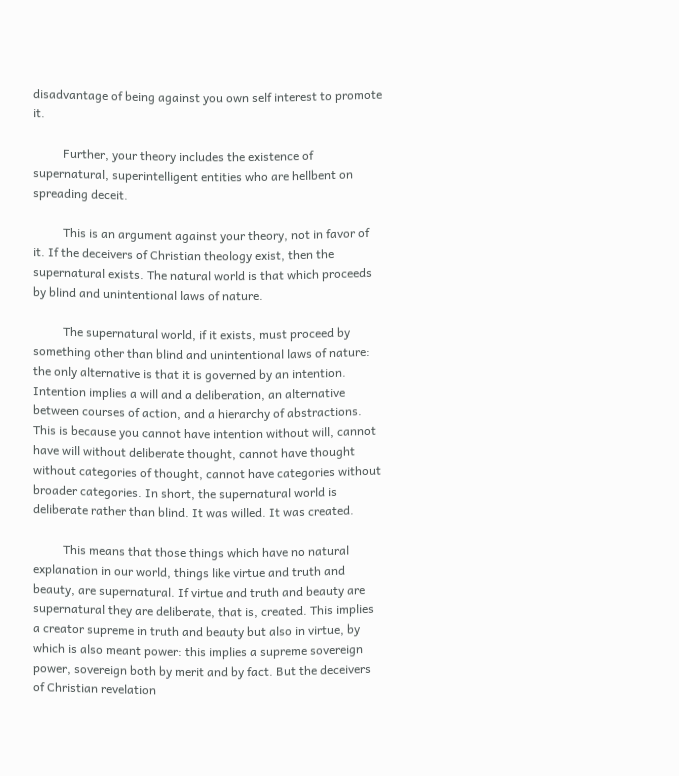disadvantage of being against you own self interest to promote it.

          Further, your theory includes the existence of supernatural, superintelligent entities who are hellbent on spreading deceit.

          This is an argument against your theory, not in favor of it. If the deceivers of Christian theology exist, then the supernatural exists. The natural world is that which proceeds by blind and unintentional laws of nature.

          The supernatural world, if it exists, must proceed by something other than blind and unintentional laws of nature: the only alternative is that it is governed by an intention. Intention implies a will and a deliberation, an alternative between courses of action, and a hierarchy of abstractions. This is because you cannot have intention without will, cannot have will without deliberate thought, cannot have thought without categories of thought, cannot have categories without broader categories. In short, the supernatural world is deliberate rather than blind. It was willed. It was created.

          This means that those things which have no natural explanation in our world, things like virtue and truth and beauty, are supernatural. If virtue and truth and beauty are supernatural they are deliberate, that is, created. This implies a creator supreme in truth and beauty but also in virtue, by which is also meant power: this implies a supreme sovereign power, sovereign both by merit and by fact. But the deceivers of Christian revelation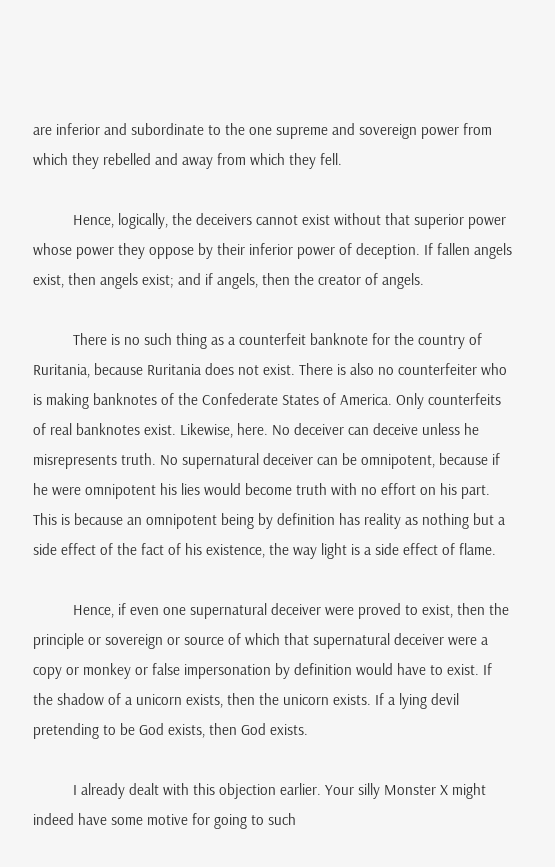are inferior and subordinate to the one supreme and sovereign power from which they rebelled and away from which they fell.

          Hence, logically, the deceivers cannot exist without that superior power whose power they oppose by their inferior power of deception. If fallen angels exist, then angels exist; and if angels, then the creator of angels.

          There is no such thing as a counterfeit banknote for the country of Ruritania, because Ruritania does not exist. There is also no counterfeiter who is making banknotes of the Confederate States of America. Only counterfeits of real banknotes exist. Likewise, here. No deceiver can deceive unless he misrepresents truth. No supernatural deceiver can be omnipotent, because if he were omnipotent his lies would become truth with no effort on his part. This is because an omnipotent being by definition has reality as nothing but a side effect of the fact of his existence, the way light is a side effect of flame.

          Hence, if even one supernatural deceiver were proved to exist, then the principle or sovereign or source of which that supernatural deceiver were a copy or monkey or false impersonation by definition would have to exist. If the shadow of a unicorn exists, then the unicorn exists. If a lying devil pretending to be God exists, then God exists.

          I already dealt with this objection earlier. Your silly Monster X might indeed have some motive for going to such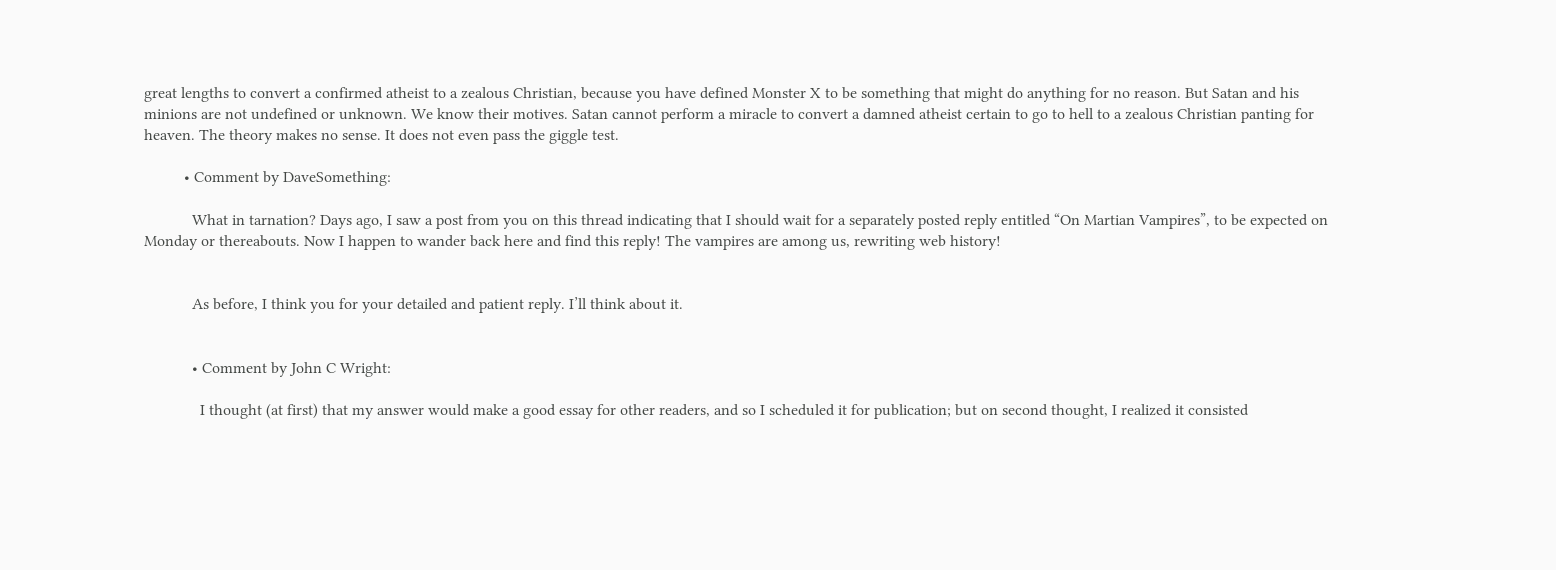great lengths to convert a confirmed atheist to a zealous Christian, because you have defined Monster X to be something that might do anything for no reason. But Satan and his minions are not undefined or unknown. We know their motives. Satan cannot perform a miracle to convert a damned atheist certain to go to hell to a zealous Christian panting for heaven. The theory makes no sense. It does not even pass the giggle test.

          • Comment by DaveSomething:

            What in tarnation? Days ago, I saw a post from you on this thread indicating that I should wait for a separately posted reply entitled “On Martian Vampires”, to be expected on Monday or thereabouts. Now I happen to wander back here and find this reply! The vampires are among us, rewriting web history!


            As before, I think you for your detailed and patient reply. I’ll think about it.


            • Comment by John C Wright:

              I thought (at first) that my answer would make a good essay for other readers, and so I scheduled it for publication; but on second thought, I realized it consisted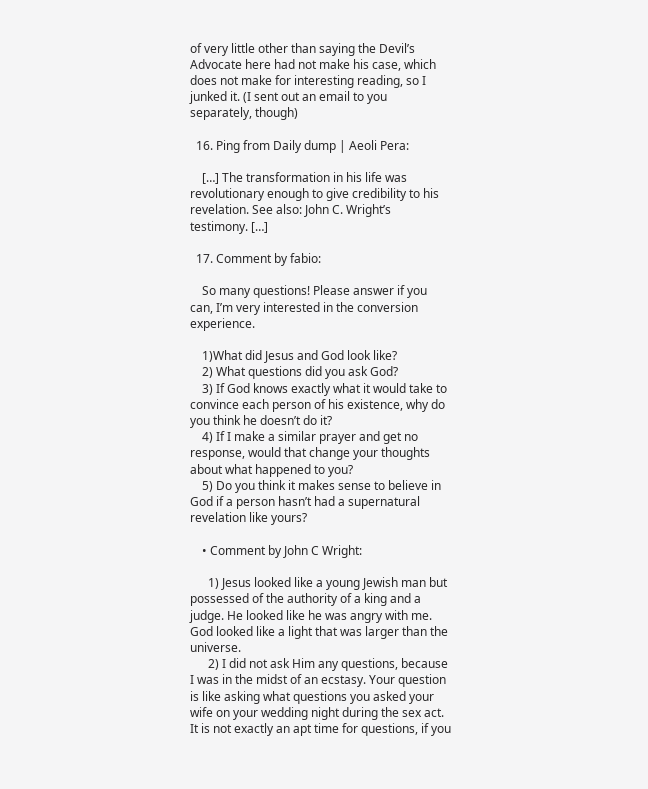of very little other than saying the Devil’s Advocate here had not make his case, which does not make for interesting reading, so I junked it. (I sent out an email to you separately, though)

  16. Ping from Daily dump | Aeoli Pera:

    […] The transformation in his life was revolutionary enough to give credibility to his revelation. See also: John C. Wright’s testimony. […]

  17. Comment by fabio:

    So many questions! Please answer if you can, I’m very interested in the conversion experience.

    1)What did Jesus and God look like?
    2) What questions did you ask God?
    3) If God knows exactly what it would take to convince each person of his existence, why do you think he doesn’t do it?
    4) If I make a similar prayer and get no response, would that change your thoughts about what happened to you?
    5) Do you think it makes sense to believe in God if a person hasn’t had a supernatural revelation like yours?

    • Comment by John C Wright:

      1) Jesus looked like a young Jewish man but possessed of the authority of a king and a judge. He looked like he was angry with me. God looked like a light that was larger than the universe.
      2) I did not ask Him any questions, because I was in the midst of an ecstasy. Your question is like asking what questions you asked your wife on your wedding night during the sex act. It is not exactly an apt time for questions, if you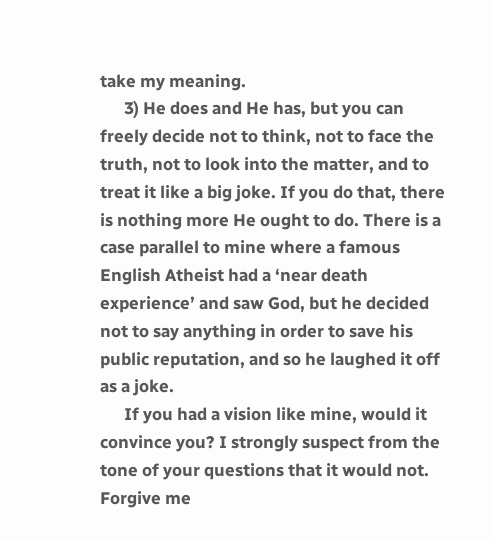take my meaning.
      3) He does and He has, but you can freely decide not to think, not to face the truth, not to look into the matter, and to treat it like a big joke. If you do that, there is nothing more He ought to do. There is a case parallel to mine where a famous English Atheist had a ‘near death experience’ and saw God, but he decided not to say anything in order to save his public reputation, and so he laughed it off as a joke.
      If you had a vision like mine, would it convince you? I strongly suspect from the tone of your questions that it would not. Forgive me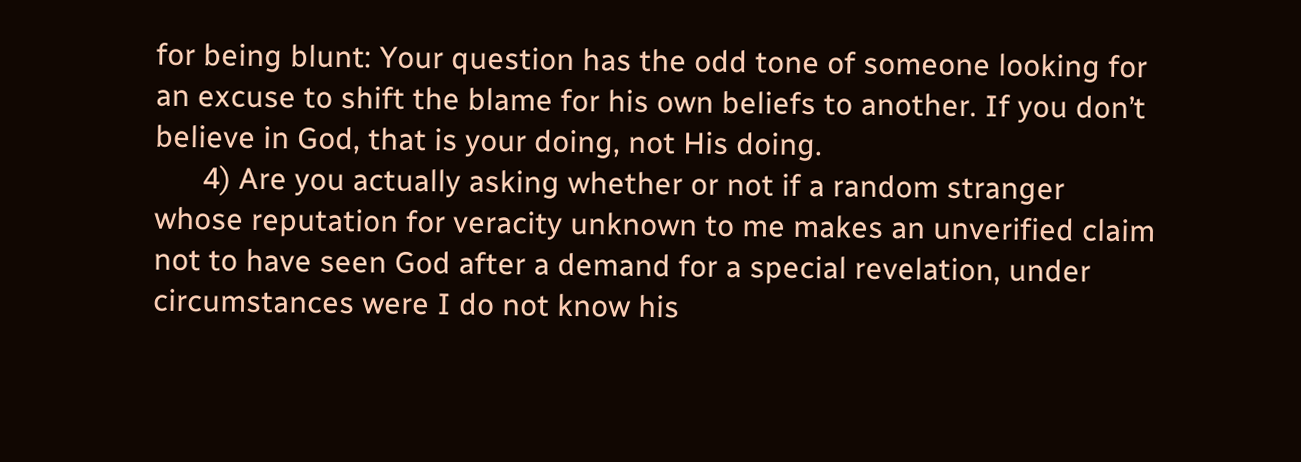for being blunt: Your question has the odd tone of someone looking for an excuse to shift the blame for his own beliefs to another. If you don’t believe in God, that is your doing, not His doing.
      4) Are you actually asking whether or not if a random stranger whose reputation for veracity unknown to me makes an unverified claim not to have seen God after a demand for a special revelation, under circumstances were I do not know his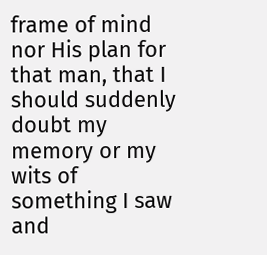frame of mind nor His plan for that man, that I should suddenly doubt my memory or my wits of something I saw and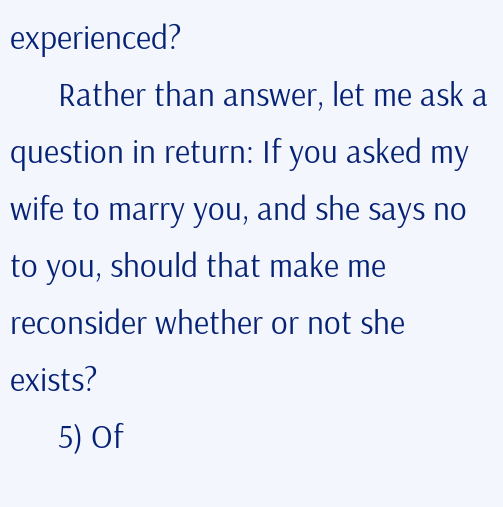experienced?
      Rather than answer, let me ask a question in return: If you asked my wife to marry you, and she says no to you, should that make me reconsider whether or not she exists?
      5) Of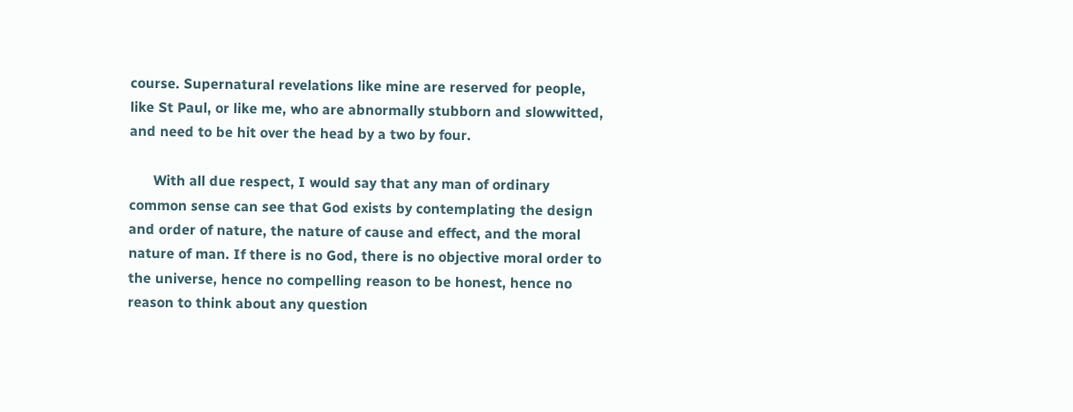course. Supernatural revelations like mine are reserved for people, like St Paul, or like me, who are abnormally stubborn and slowwitted, and need to be hit over the head by a two by four.

      With all due respect, I would say that any man of ordinary common sense can see that God exists by contemplating the design and order of nature, the nature of cause and effect, and the moral nature of man. If there is no God, there is no objective moral order to the universe, hence no compelling reason to be honest, hence no reason to think about any question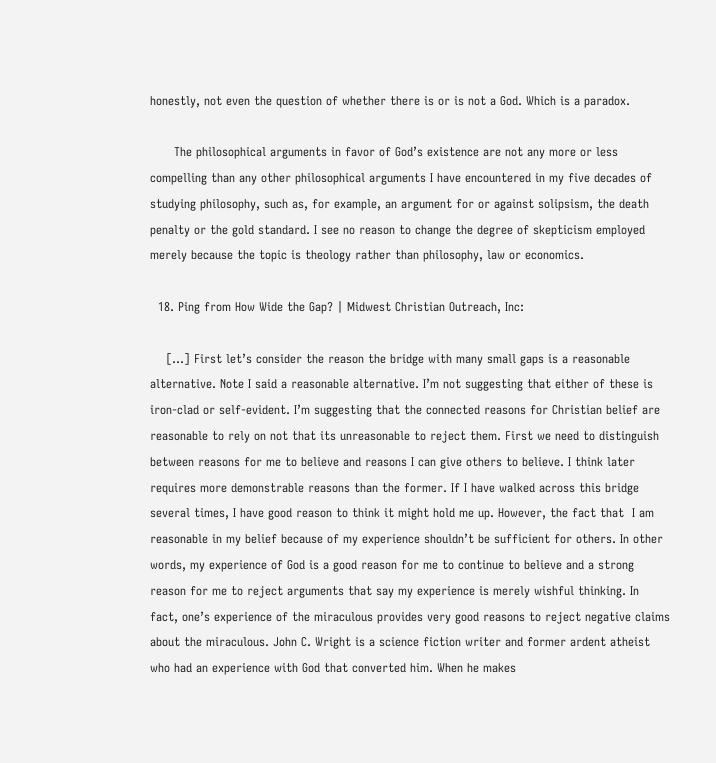honestly, not even the question of whether there is or is not a God. Which is a paradox.

      The philosophical arguments in favor of God’s existence are not any more or less compelling than any other philosophical arguments I have encountered in my five decades of studying philosophy, such as, for example, an argument for or against solipsism, the death penalty or the gold standard. I see no reason to change the degree of skepticism employed merely because the topic is theology rather than philosophy, law or economics.

  18. Ping from How Wide the Gap? | Midwest Christian Outreach, Inc:

    […] First let’s consider the reason the bridge with many small gaps is a reasonable alternative. Note I said a reasonable alternative. I’m not suggesting that either of these is iron-clad or self-evident. I’m suggesting that the connected reasons for Christian belief are reasonable to rely on not that its unreasonable to reject them. First we need to distinguish between reasons for me to believe and reasons I can give others to believe. I think later requires more demonstrable reasons than the former. If I have walked across this bridge several times, I have good reason to think it might hold me up. However, the fact that  I am reasonable in my belief because of my experience shouldn’t be sufficient for others. In other words, my experience of God is a good reason for me to continue to believe and a strong reason for me to reject arguments that say my experience is merely wishful thinking. In fact, one’s experience of the miraculous provides very good reasons to reject negative claims about the miraculous. John C. Wright is a science fiction writer and former ardent atheist who had an experience with God that converted him. When he makes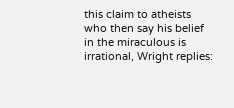this claim to atheists who then say his belief in the miraculous is irrational, Wright replies: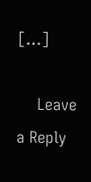[…]

    Leave a Reply